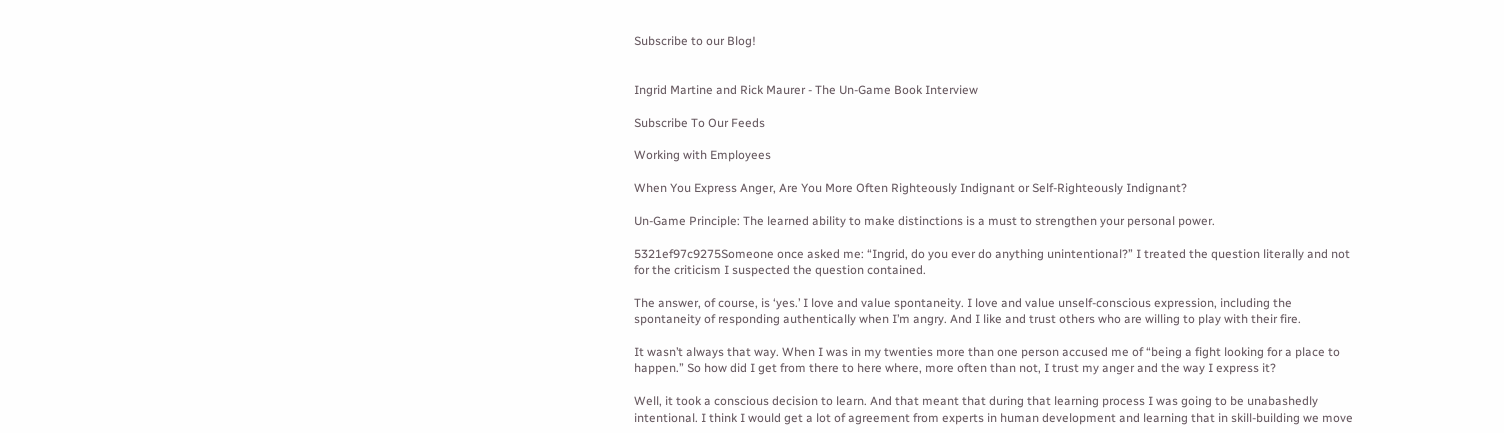Subscribe to our Blog!


Ingrid Martine and Rick Maurer - The Un-Game Book Interview

Subscribe To Our Feeds

Working with Employees

When You Express Anger, Are You More Often Righteously Indignant or Self-Righteously Indignant?

Un-Game Principle: The learned ability to make distinctions is a must to strengthen your personal power.

5321ef97c9275Someone once asked me: “Ingrid, do you ever do anything unintentional?” I treated the question literally and not for the criticism I suspected the question contained.

The answer, of course, is ‘yes.’ I love and value spontaneity. I love and value unself-conscious expression, including the spontaneity of responding authentically when I’m angry. And I like and trust others who are willing to play with their fire.

It wasn’t always that way. When I was in my twenties more than one person accused me of “being a fight looking for a place to happen.” So how did I get from there to here where, more often than not, I trust my anger and the way I express it?

Well, it took a conscious decision to learn. And that meant that during that learning process I was going to be unabashedly intentional. I think I would get a lot of agreement from experts in human development and learning that in skill-building we move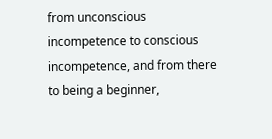from unconscious incompetence to conscious incompetence, and from there to being a beginner,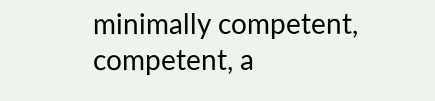minimally competent, competent, a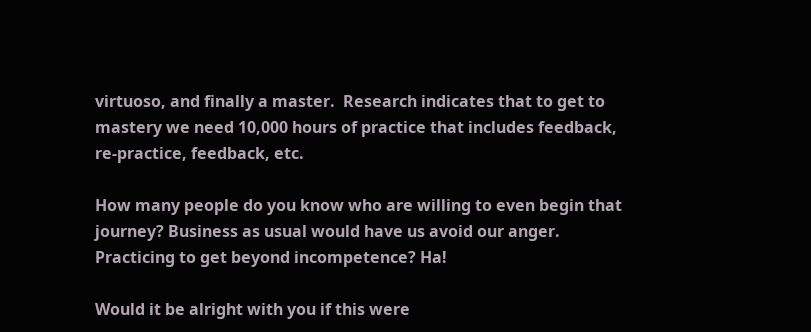virtuoso, and finally a master.  Research indicates that to get to mastery we need 10,000 hours of practice that includes feedback, re-practice, feedback, etc.

How many people do you know who are willing to even begin that journey? Business as usual would have us avoid our anger. Practicing to get beyond incompetence? Ha!

Would it be alright with you if this were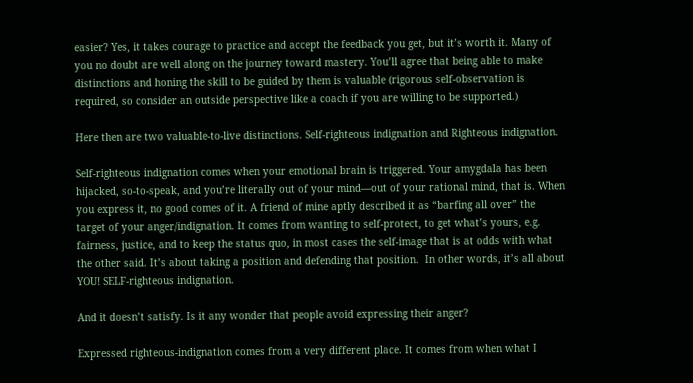easier? Yes, it takes courage to practice and accept the feedback you get, but it’s worth it. Many of you no doubt are well along on the journey toward mastery. You’ll agree that being able to make distinctions and honing the skill to be guided by them is valuable (rigorous self-observation is required, so consider an outside perspective like a coach if you are willing to be supported.)

Here then are two valuable-to-live distinctions. Self-righteous indignation and Righteous indignation.

Self-righteous indignation comes when your emotional brain is triggered. Your amygdala has been hijacked, so-to-speak, and you’re literally out of your mind—out of your rational mind, that is. When you express it, no good comes of it. A friend of mine aptly described it as “barfing all over” the target of your anger/indignation. It comes from wanting to self-protect, to get what’s yours, e.g. fairness, justice, and to keep the status quo, in most cases the self-image that is at odds with what the other said. It’s about taking a position and defending that position.  In other words, it’s all about YOU! SELF-righteous indignation.

And it doesn’t satisfy. Is it any wonder that people avoid expressing their anger?

Expressed righteous-indignation comes from a very different place. It comes from when what I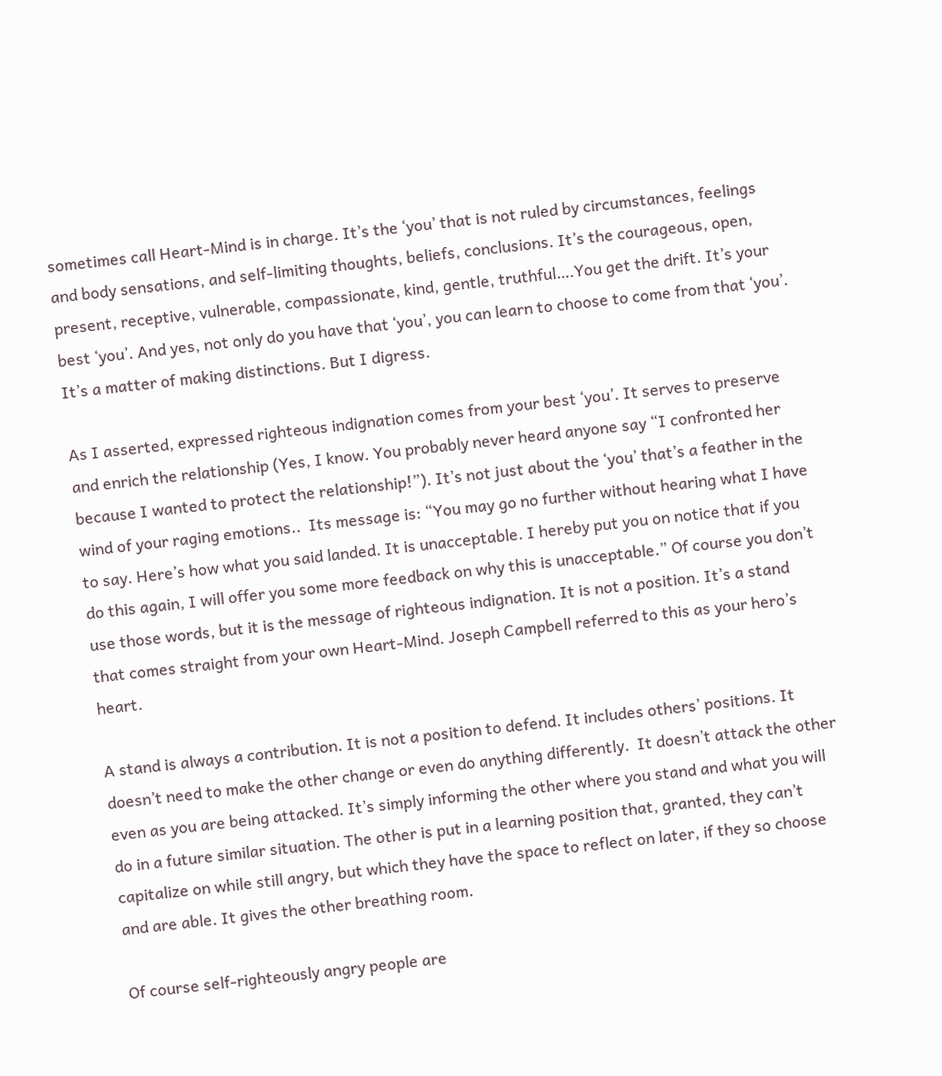sometimes call Heart-Mind is in charge. It’s the ‘you’ that is not ruled by circumstances, feelings and body sensations, and self-limiting thoughts, beliefs, conclusions. It’s the courageous, open, present, receptive, vulnerable, compassionate, kind, gentle, truthful….You get the drift. It’s your best ‘you’. And yes, not only do you have that ‘you’, you can learn to choose to come from that ‘you’. It’s a matter of making distinctions. But I digress.

As I asserted, expressed righteous indignation comes from your best ‘you’. It serves to preserve and enrich the relationship (Yes, I know. You probably never heard anyone say “I confronted her because I wanted to protect the relationship!”). It’s not just about the ‘you’ that’s a feather in the wind of your raging emotions..  Its message is: “You may go no further without hearing what I have to say. Here’s how what you said landed. It is unacceptable. I hereby put you on notice that if you do this again, I will offer you some more feedback on why this is unacceptable.” Of course you don’t use those words, but it is the message of righteous indignation. It is not a position. It’s a stand that comes straight from your own Heart-Mind. Joseph Campbell referred to this as your hero’s heart.

A stand is always a contribution. It is not a position to defend. It includes others’ positions. It doesn’t need to make the other change or even do anything differently.  It doesn’t attack the other even as you are being attacked. It’s simply informing the other where you stand and what you will do in a future similar situation. The other is put in a learning position that, granted, they can’t capitalize on while still angry, but which they have the space to reflect on later, if they so choose and are able. It gives the other breathing room.

Of course self-righteously angry people are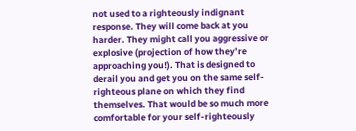not used to a righteously indignant response. They will come back at you harder. They might call you aggressive or explosive (projection of how they’re approaching you!). That is designed to derail you and get you on the same self-righteous plane on which they find themselves. That would be so much more comfortable for your self-righteously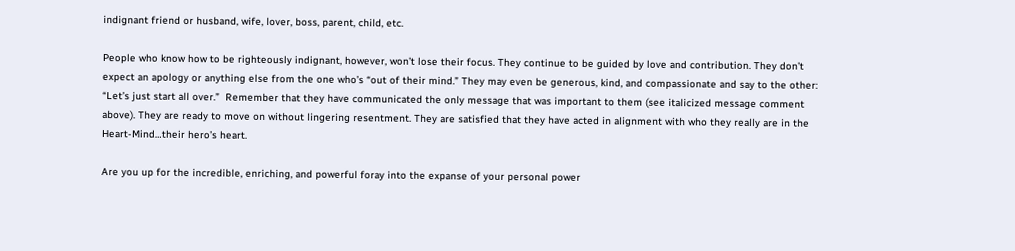indignant friend or husband, wife, lover, boss, parent, child, etc.

People who know how to be righteously indignant, however, won’t lose their focus. They continue to be guided by love and contribution. They don’t expect an apology or anything else from the one who’s “out of their mind.” They may even be generous, kind, and compassionate and say to the other: “Let’s just start all over.”  Remember that they have communicated the only message that was important to them (see italicized message comment above). They are ready to move on without lingering resentment. They are satisfied that they have acted in alignment with who they really are in the Heart-Mind…their hero’s heart.

Are you up for the incredible, enriching, and powerful foray into the expanse of your personal power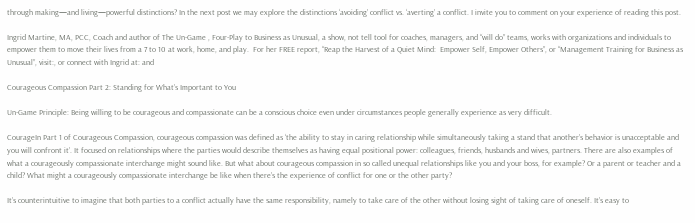through making—and living—powerful distinctions? In the next post we may explore the distinctions ‘avoiding’ conflict vs. ‘averting’ a conflict. I invite you to comment on your experience of reading this post.

Ingrid Martine, MA, PCC, Coach and author of The Un-Game , Four-Play to Business as Unusual, a show, not tell tool for coaches, managers, and “will do” teams, works with organizations and individuals to empower them to move their lives from a 7 to 10 at work, home, and play.  For her FREE report, “Reap the Harvest of a Quiet Mind:  Empower Self, Empower Others”, or “Management Training for Business as Unusual”, visit:, or connect with Ingrid at: and

Courageous Compassion Part 2: Standing for What’s Important to You

Un-Game Principle: Being willing to be courageous and compassionate can be a conscious choice even under circumstances people generally experience as very difficult.

CourageIn Part 1 of Courageous Compassion, courageous compassion was defined as ‘the ability to stay in caring relationship while simultaneously taking a stand that another’s behavior is unacceptable and you will confront it’. It focused on relationships where the parties would describe themselves as having equal positional power: colleagues, friends, husbands and wives, partners. There are also examples of what a courageously compassionate interchange might sound like. But what about courageous compassion in so called unequal relationships like you and your boss, for example? Or a parent or teacher and a child? What might a courageously compassionate interchange be like when there’s the experience of conflict for one or the other party?

It’s counterintuitive to imagine that both parties to a conflict actually have the same responsibility, namely to take care of the other without losing sight of taking care of oneself. It’s easy to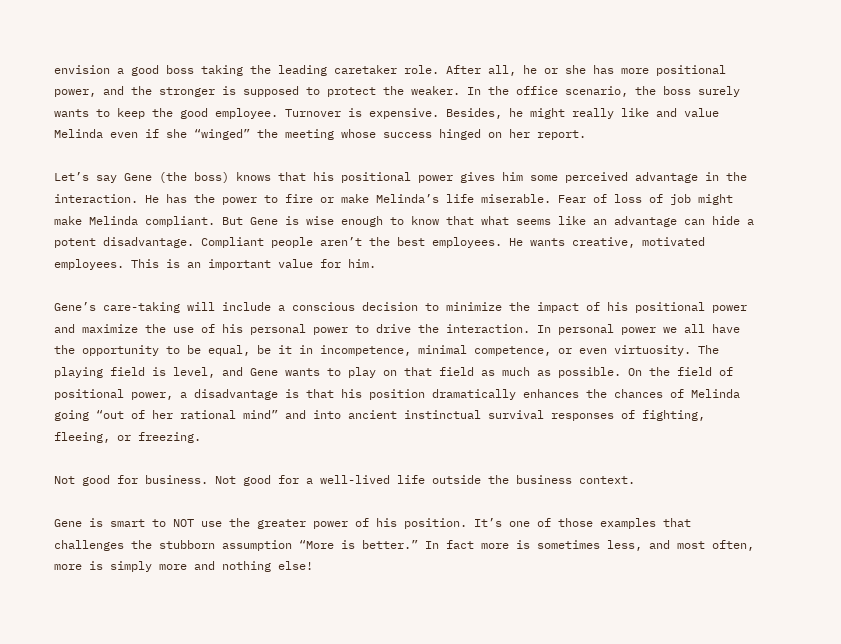envision a good boss taking the leading caretaker role. After all, he or she has more positional power, and the stronger is supposed to protect the weaker. In the office scenario, the boss surely wants to keep the good employee. Turnover is expensive. Besides, he might really like and value Melinda even if she “winged” the meeting whose success hinged on her report.

Let’s say Gene (the boss) knows that his positional power gives him some perceived advantage in the interaction. He has the power to fire or make Melinda’s life miserable. Fear of loss of job might make Melinda compliant. But Gene is wise enough to know that what seems like an advantage can hide a potent disadvantage. Compliant people aren’t the best employees. He wants creative, motivated employees. This is an important value for him.

Gene’s care-taking will include a conscious decision to minimize the impact of his positional power and maximize the use of his personal power to drive the interaction. In personal power we all have the opportunity to be equal, be it in incompetence, minimal competence, or even virtuosity. The playing field is level, and Gene wants to play on that field as much as possible. On the field of positional power, a disadvantage is that his position dramatically enhances the chances of Melinda going “out of her rational mind” and into ancient instinctual survival responses of fighting, fleeing, or freezing.

Not good for business. Not good for a well-lived life outside the business context.

Gene is smart to NOT use the greater power of his position. It’s one of those examples that challenges the stubborn assumption “More is better.” In fact more is sometimes less, and most often, more is simply more and nothing else!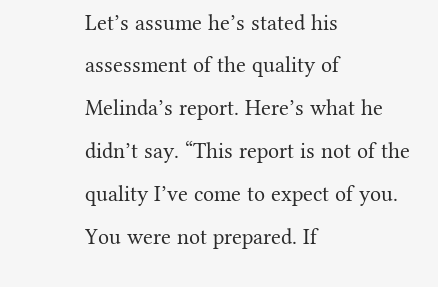Let’s assume he’s stated his assessment of the quality of Melinda’s report. Here’s what he didn’t say. “This report is not of the quality I’ve come to expect of you. You were not prepared. If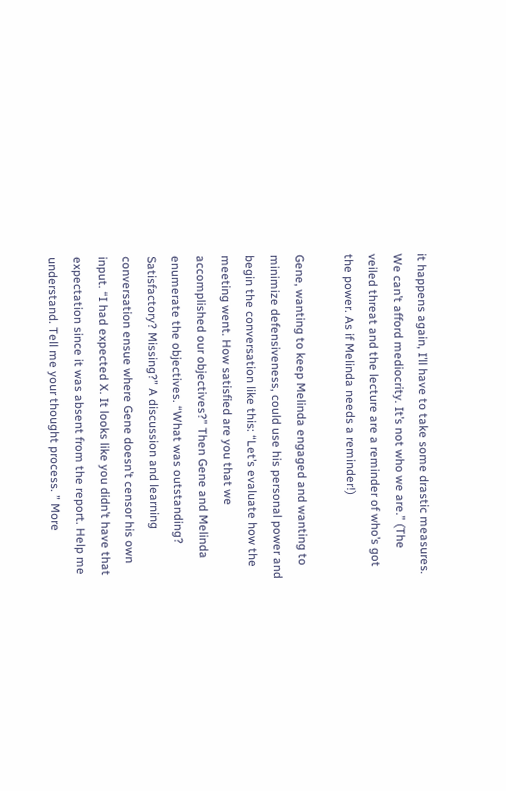it happens again, I’ll have to take some drastic measures. We can’t afford mediocrity. It’s not who we are.” (The veiled threat and the lecture are a reminder of who’s got the power. As if Melinda needs a reminder!)

Gene, wanting to keep Melinda engaged and wanting to minimize defensiveness, could use his personal power and begin the conversation like this: “Let’s evaluate how the meeting went. How satisfied are you that we accomplished our objectives?” Then Gene and Melinda enumerate the objectives. “What was outstanding? Satisfactory? Missing?” A discussion and learning conversation ensue where Gene doesn’t censor his own input. “I had expected X. It looks like you didn’t have that expectation since it was absent from the report. Help me understand. Tell me your thought process. ” More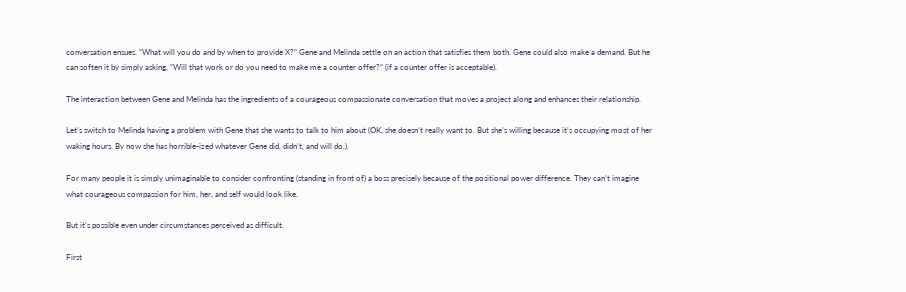conversation ensues. “What will you do and by when to provide X?” Gene and Melinda settle on an action that satisfies them both. Gene could also make a demand. But he can soften it by simply asking, “Will that work or do you need to make me a counter offer?” (if a counter offer is acceptable).

The interaction between Gene and Melinda has the ingredients of a courageous compassionate conversation that moves a project along and enhances their relationship.

Let’s switch to Melinda having a problem with Gene that she wants to talk to him about (OK, she doesn’t really want to. But she’s willing because it’s occupying most of her waking hours. By now she has horrible-ized whatever Gene did, didn’t, and will do.).

For many people it is simply unimaginable to consider confronting (standing in front of) a boss precisely because of the positional power difference. They can’t imagine what courageous compassion for him, her, and self would look like.

But it’s possible even under circumstances perceived as difficult.

First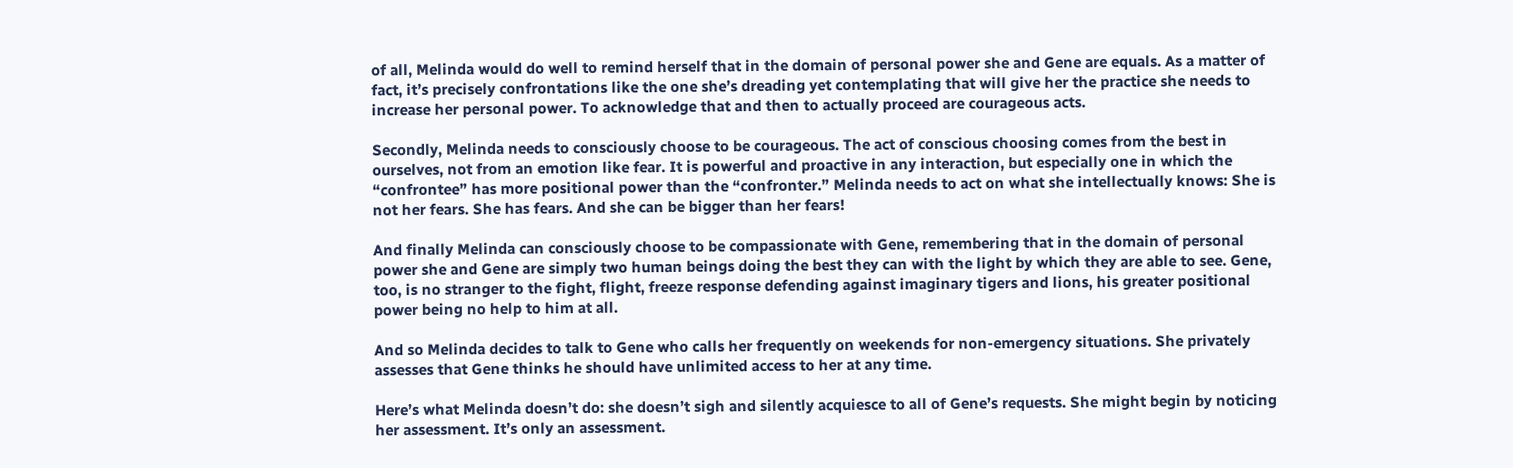of all, Melinda would do well to remind herself that in the domain of personal power she and Gene are equals. As a matter of fact, it’s precisely confrontations like the one she’s dreading yet contemplating that will give her the practice she needs to increase her personal power. To acknowledge that and then to actually proceed are courageous acts.

Secondly, Melinda needs to consciously choose to be courageous. The act of conscious choosing comes from the best in ourselves, not from an emotion like fear. It is powerful and proactive in any interaction, but especially one in which the “confrontee” has more positional power than the “confronter.” Melinda needs to act on what she intellectually knows: She is not her fears. She has fears. And she can be bigger than her fears!

And finally Melinda can consciously choose to be compassionate with Gene, remembering that in the domain of personal power she and Gene are simply two human beings doing the best they can with the light by which they are able to see. Gene, too, is no stranger to the fight, flight, freeze response defending against imaginary tigers and lions, his greater positional power being no help to him at all.

And so Melinda decides to talk to Gene who calls her frequently on weekends for non-emergency situations. She privately assesses that Gene thinks he should have unlimited access to her at any time.

Here’s what Melinda doesn’t do: she doesn’t sigh and silently acquiesce to all of Gene’s requests. She might begin by noticing her assessment. It’s only an assessment.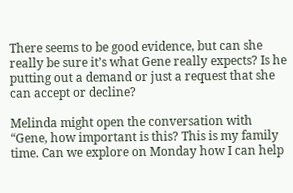There seems to be good evidence, but can she really be sure it’s what Gene really expects? Is he putting out a demand or just a request that she can accept or decline?

Melinda might open the conversation with “Gene, how important is this? This is my family time. Can we explore on Monday how I can help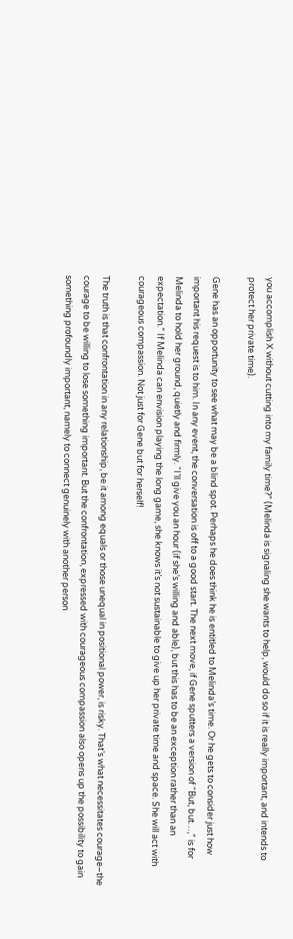you accomplish X without cutting into my family time?” (Melinda is signaling she wants to help, would do so if it is really important, and intends to protect her private time).

Gene has an opportunity to see what may be a blind spot. Perhaps he does think he is entitled to Melinda’s time. Or he gets to consider just how important his request is to him. In any event, the conversation is off to a good start. The next move, if Gene sputters a version of “But, but…,” is for Melinda to hold her ground, quietly and firmly. “I’ll give you an hour (if she’s willing and able), but this has to be an exception rather than an expectation.” If Melinda can envision playing the long game, she knows it’s not sustainable to give up her private time and space. She will act with courageous compassion. Not just for Gene but for herself!

The truth is that confrontation in any relationship, be it among equals or those unequal in positional power, is risky. That’s what necessitates courage–the courage to be willing to lose something important. But the confrontation, expressed with courageous compassion also opens up the possibility to gain something profoundly important, namely to connect genuinely with another person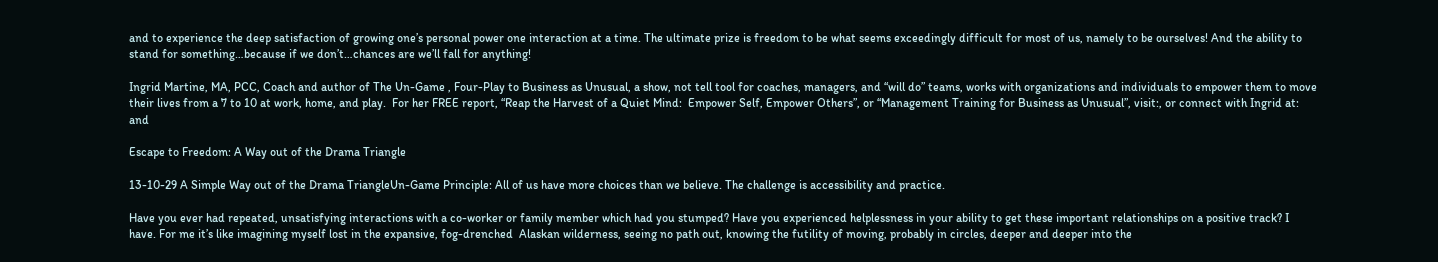and to experience the deep satisfaction of growing one’s personal power one interaction at a time. The ultimate prize is freedom to be what seems exceedingly difficult for most of us, namely to be ourselves! And the ability to stand for something…because if we don’t…chances are we’ll fall for anything!

Ingrid Martine, MA, PCC, Coach and author of The Un-Game , Four-Play to Business as Unusual, a show, not tell tool for coaches, managers, and “will do” teams, works with organizations and individuals to empower them to move their lives from a 7 to 10 at work, home, and play.  For her FREE report, “Reap the Harvest of a Quiet Mind:  Empower Self, Empower Others”, or “Management Training for Business as Unusual”, visit:, or connect with Ingrid at: and

Escape to Freedom: A Way out of the Drama Triangle

13-10-29 A Simple Way out of the Drama TriangleUn-Game Principle: All of us have more choices than we believe. The challenge is accessibility and practice.

Have you ever had repeated, unsatisfying interactions with a co-worker or family member which had you stumped? Have you experienced helplessness in your ability to get these important relationships on a positive track? I have. For me it’s like imagining myself lost in the expansive, fog-drenched  Alaskan wilderness, seeing no path out, knowing the futility of moving, probably in circles, deeper and deeper into the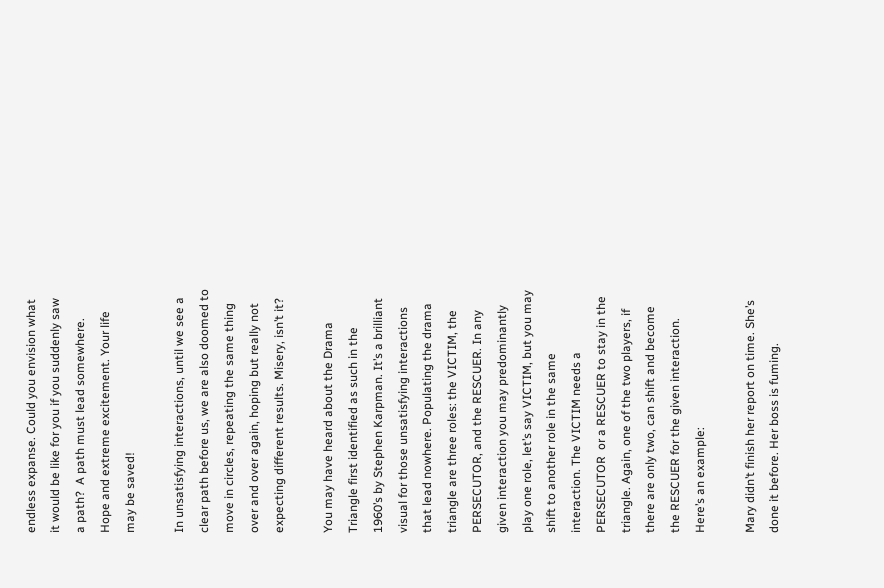endless expanse. Could you envision what it would be like for you if you suddenly saw a path?  A path must lead somewhere. Hope and extreme excitement. Your life may be saved!

In unsatisfying interactions, until we see a clear path before us, we are also doomed to move in circles, repeating the same thing over and over again, hoping but really not expecting different results. Misery, isn’t it?

You may have heard about the Drama Triangle first identified as such in the 1960’s by Stephen Karpman. It’s a brilliant visual for those unsatisfying interactions that lead nowhere. Populating the drama triangle are three roles: the VICTIM, the PERSECUTOR, and the RESCUER. In any given interaction you may predominantly play one role, let’s say VICTIM, but you may shift to another role in the same interaction. The VICTIM needs a PERSECUTOR  or a RESCUER to stay in the triangle. Again, one of the two players, if there are only two, can shift and become the RESCUER for the given interaction. Here’s an example:

Mary didn’t finish her report on time. She’s done it before. Her boss is fuming.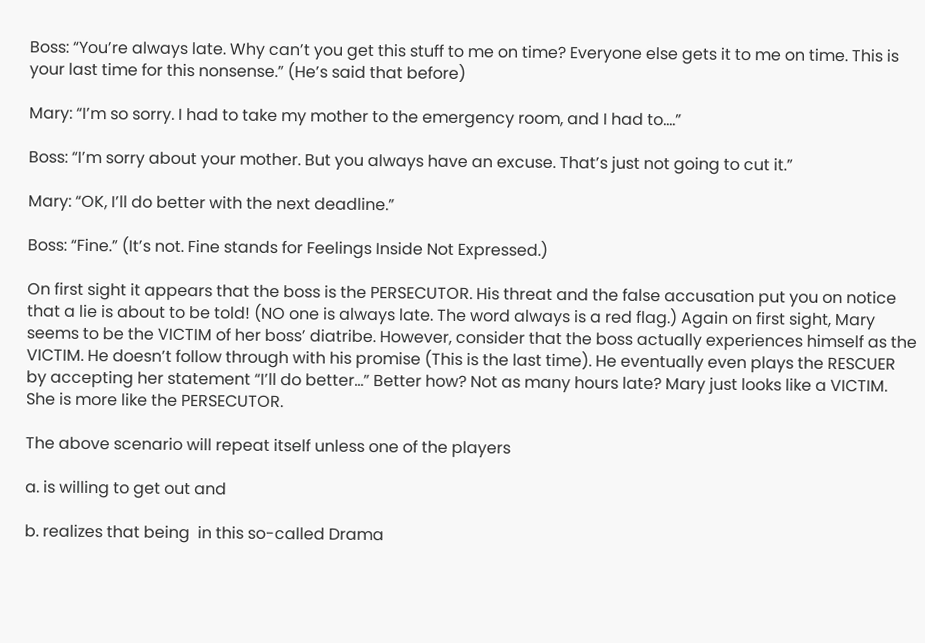Boss: “You’re always late. Why can’t you get this stuff to me on time? Everyone else gets it to me on time. This is your last time for this nonsense.” (He’s said that before)

Mary: “I’m so sorry. I had to take my mother to the emergency room, and I had to….”

Boss: “I’m sorry about your mother. But you always have an excuse. That’s just not going to cut it.”

Mary: “OK, I’ll do better with the next deadline.”

Boss: “Fine.” (It’s not. Fine stands for Feelings Inside Not Expressed.)

On first sight it appears that the boss is the PERSECUTOR. His threat and the false accusation put you on notice that a lie is about to be told! (NO one is always late. The word always is a red flag.) Again on first sight, Mary seems to be the VICTIM of her boss’ diatribe. However, consider that the boss actually experiences himself as the VICTIM. He doesn’t follow through with his promise (This is the last time). He eventually even plays the RESCUER by accepting her statement “I’ll do better…” Better how? Not as many hours late? Mary just looks like a VICTIM. She is more like the PERSECUTOR.

The above scenario will repeat itself unless one of the players

a. is willing to get out and

b. realizes that being  in this so-called Drama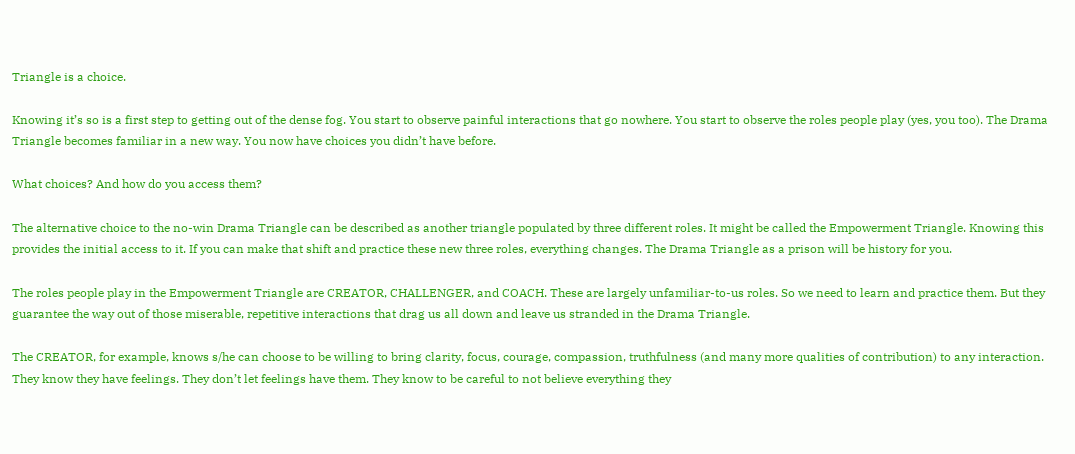Triangle is a choice.

Knowing it’s so is a first step to getting out of the dense fog. You start to observe painful interactions that go nowhere. You start to observe the roles people play (yes, you too). The Drama Triangle becomes familiar in a new way. You now have choices you didn’t have before.

What choices? And how do you access them?

The alternative choice to the no-win Drama Triangle can be described as another triangle populated by three different roles. It might be called the Empowerment Triangle. Knowing this provides the initial access to it. If you can make that shift and practice these new three roles, everything changes. The Drama Triangle as a prison will be history for you.

The roles people play in the Empowerment Triangle are CREATOR, CHALLENGER, and COACH. These are largely unfamiliar-to-us roles. So we need to learn and practice them. But they guarantee the way out of those miserable, repetitive interactions that drag us all down and leave us stranded in the Drama Triangle.

The CREATOR, for example, knows s/he can choose to be willing to bring clarity, focus, courage, compassion, truthfulness (and many more qualities of contribution) to any interaction. They know they have feelings. They don’t let feelings have them. They know to be careful to not believe everything they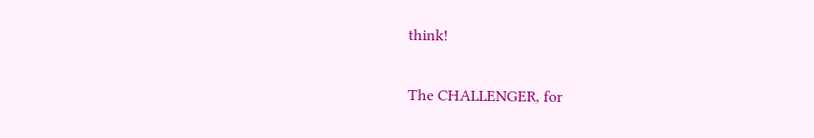think!

The CHALLENGER, for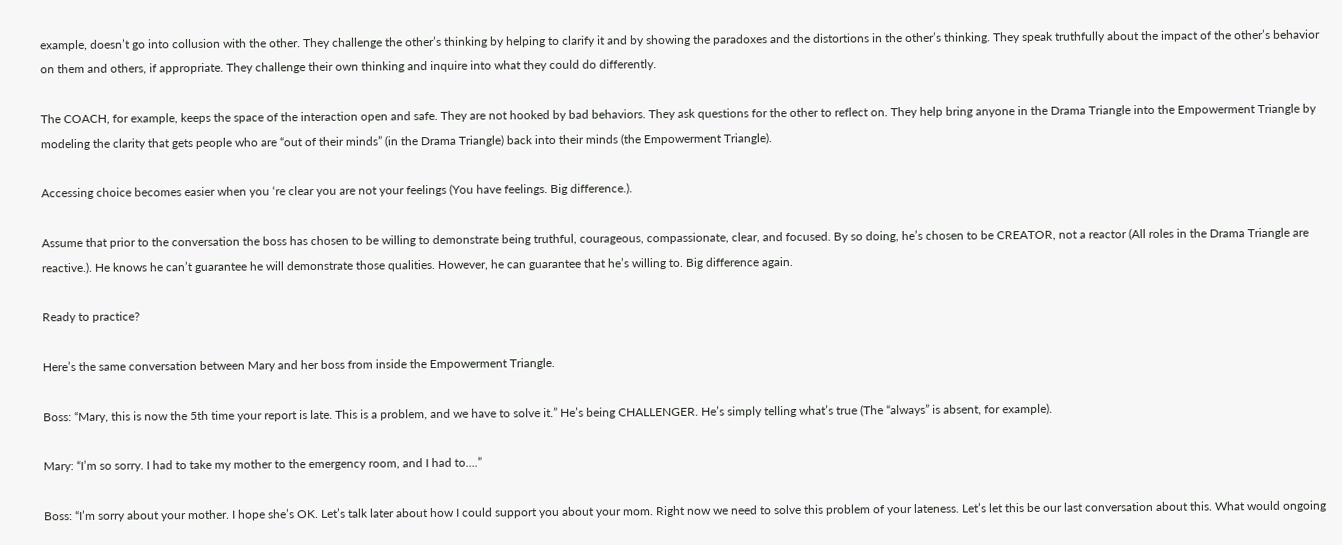example, doesn’t go into collusion with the other. They challenge the other’s thinking by helping to clarify it and by showing the paradoxes and the distortions in the other’s thinking. They speak truthfully about the impact of the other’s behavior on them and others, if appropriate. They challenge their own thinking and inquire into what they could do differently.

The COACH, for example, keeps the space of the interaction open and safe. They are not hooked by bad behaviors. They ask questions for the other to reflect on. They help bring anyone in the Drama Triangle into the Empowerment Triangle by modeling the clarity that gets people who are “out of their minds” (in the Drama Triangle) back into their minds (the Empowerment Triangle).

Accessing choice becomes easier when you ‘re clear you are not your feelings (You have feelings. Big difference.).

Assume that prior to the conversation the boss has chosen to be willing to demonstrate being truthful, courageous, compassionate, clear, and focused. By so doing, he’s chosen to be CREATOR, not a reactor (All roles in the Drama Triangle are reactive.). He knows he can’t guarantee he will demonstrate those qualities. However, he can guarantee that he’s willing to. Big difference again.

Ready to practice?

Here’s the same conversation between Mary and her boss from inside the Empowerment Triangle.

Boss: “Mary, this is now the 5th time your report is late. This is a problem, and we have to solve it.” He’s being CHALLENGER. He’s simply telling what’s true (The “always” is absent, for example).

Mary: “I’m so sorry. I had to take my mother to the emergency room, and I had to….”

Boss: “I’m sorry about your mother. I hope she’s OK. Let’s talk later about how I could support you about your mom. Right now we need to solve this problem of your lateness. Let’s let this be our last conversation about this. What would ongoing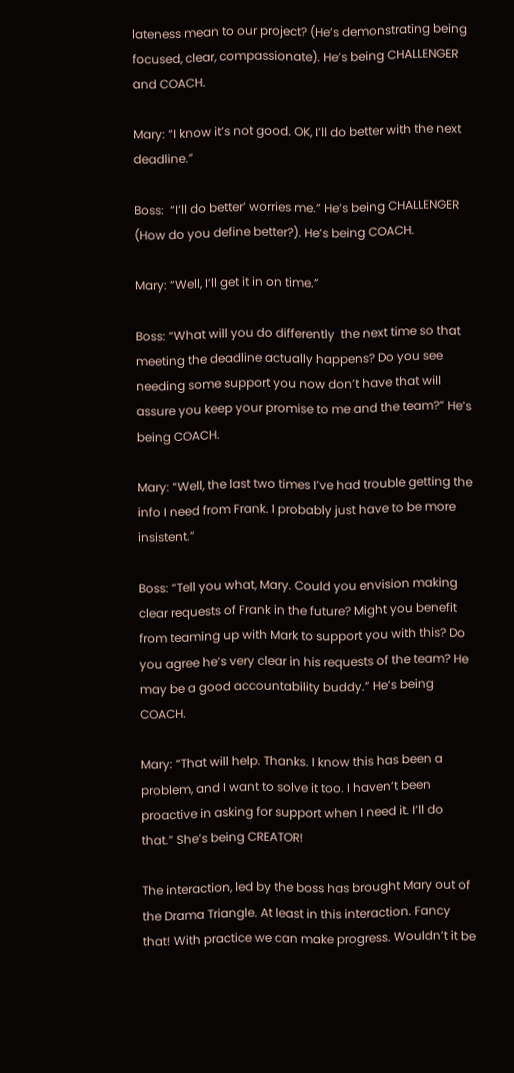lateness mean to our project? (He’s demonstrating being focused, clear, compassionate). He’s being CHALLENGER and COACH.

Mary: “I know it’s not good. OK, I’ll do better with the next deadline.”

Boss:  “I‘ll do better’ worries me.” He’s being CHALLENGER (How do you define better?). He’s being COACH.

Mary: “Well, I’ll get it in on time.”

Boss: “What will you do differently  the next time so that meeting the deadline actually happens? Do you see needing some support you now don’t have that will assure you keep your promise to me and the team?” He’s being COACH.

Mary: “Well, the last two times I’ve had trouble getting the info I need from Frank. I probably just have to be more insistent.”

Boss: “Tell you what, Mary. Could you envision making clear requests of Frank in the future? Might you benefit from teaming up with Mark to support you with this? Do you agree he’s very clear in his requests of the team? He may be a good accountability buddy.” He’s being COACH.

Mary: “That will help. Thanks. I know this has been a problem, and I want to solve it too. I haven’t been proactive in asking for support when I need it. I’ll do that.” She’s being CREATOR!

The interaction, led by the boss has brought Mary out of the Drama Triangle. At least in this interaction. Fancy that! With practice we can make progress. Wouldn’t it be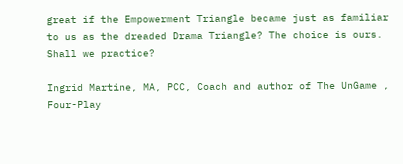great if the Empowerment Triangle became just as familiar to us as the dreaded Drama Triangle? The choice is ours. Shall we practice?

Ingrid Martine, MA, PCC, Coach and author of The UnGame , Four-Play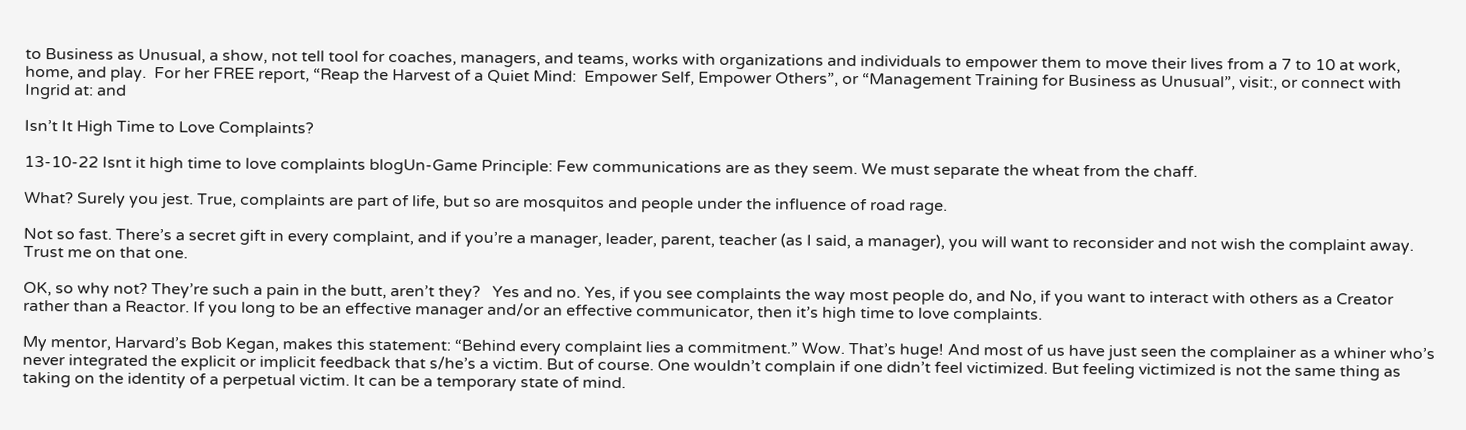to Business as Unusual, a show, not tell tool for coaches, managers, and teams, works with organizations and individuals to empower them to move their lives from a 7 to 10 at work, home, and play.  For her FREE report, “Reap the Harvest of a Quiet Mind:  Empower Self, Empower Others”, or “Management Training for Business as Unusual”, visit:, or connect with Ingrid at: and

Isn’t It High Time to Love Complaints?

13-10-22 Isnt it high time to love complaints blogUn-Game Principle: Few communications are as they seem. We must separate the wheat from the chaff.

What? Surely you jest. True, complaints are part of life, but so are mosquitos and people under the influence of road rage.

Not so fast. There’s a secret gift in every complaint, and if you’re a manager, leader, parent, teacher (as I said, a manager), you will want to reconsider and not wish the complaint away. Trust me on that one.

OK, so why not? They’re such a pain in the butt, aren’t they?   Yes and no. Yes, if you see complaints the way most people do, and No, if you want to interact with others as a Creator rather than a Reactor. If you long to be an effective manager and/or an effective communicator, then it’s high time to love complaints.

My mentor, Harvard’s Bob Kegan, makes this statement: “Behind every complaint lies a commitment.” Wow. That’s huge! And most of us have just seen the complainer as a whiner who’s never integrated the explicit or implicit feedback that s/he’s a victim. But of course. One wouldn’t complain if one didn’t feel victimized. But feeling victimized is not the same thing as taking on the identity of a perpetual victim. It can be a temporary state of mind.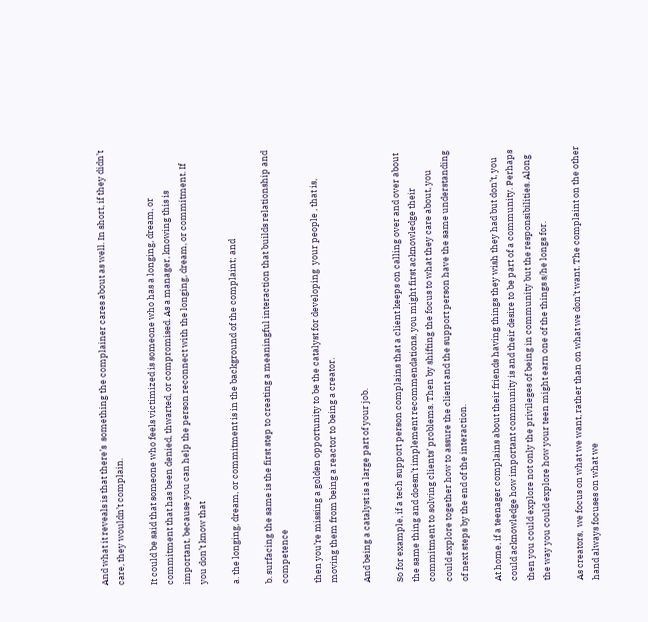And what it reveals is that there’s  something the complainer cares about as well. In short, if they didn’t care, they wouldn’t complain.

It could be said that someone who feels victimized is someone who has a longing, dream, or commitment that has been denied, thwarted, or compromised. As a manager, knowing this is important, because you can help the person reconnect with the longing, dream, or commitment. If you don’t know that

a. the longing, dream, or commitment is in the background of the complaint; and

b. surfacing the same is the first step to creating a meaningful interaction that builds relationship and competence

then you’re missing a golden opportunity to be the catalyst for developing  your people , that is, moving them from being a reactor to being a creator.

And being a catalyst is a large part of your job.

So for example, if a tech support person complains that a client keeps on calling over and over about the same thing and doesn’t implement recommendations, you might first acknowledge their commitment to solving clients’ problems. Then by shifting the focus to what they care about, you could explore together how to assure the client and the support person have the same understanding of next steps by the end of the interaction.

At home, if a teenager complains about their friends having things they wish they had but don’t, you could acknowledge how important community is and their desire to be part of a community. Perhaps then you could explore not only the privileges of being in community but the responsibilities. Along the way you could explore how your teen might earn one of the things s/he longs for.

As creators,  we focus on what we want, rather than on what we don’t want. The complaint on the other hand always focuses on what we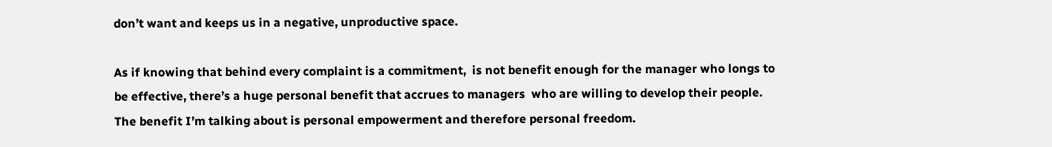don’t want and keeps us in a negative, unproductive space.

As if knowing that behind every complaint is a commitment,  is not benefit enough for the manager who longs to be effective, there’s a huge personal benefit that accrues to managers  who are willing to develop their people. The benefit I’m talking about is personal empowerment and therefore personal freedom.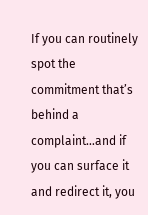If you can routinely spot the commitment that’s behind a complaint…and if you can surface it and redirect it, you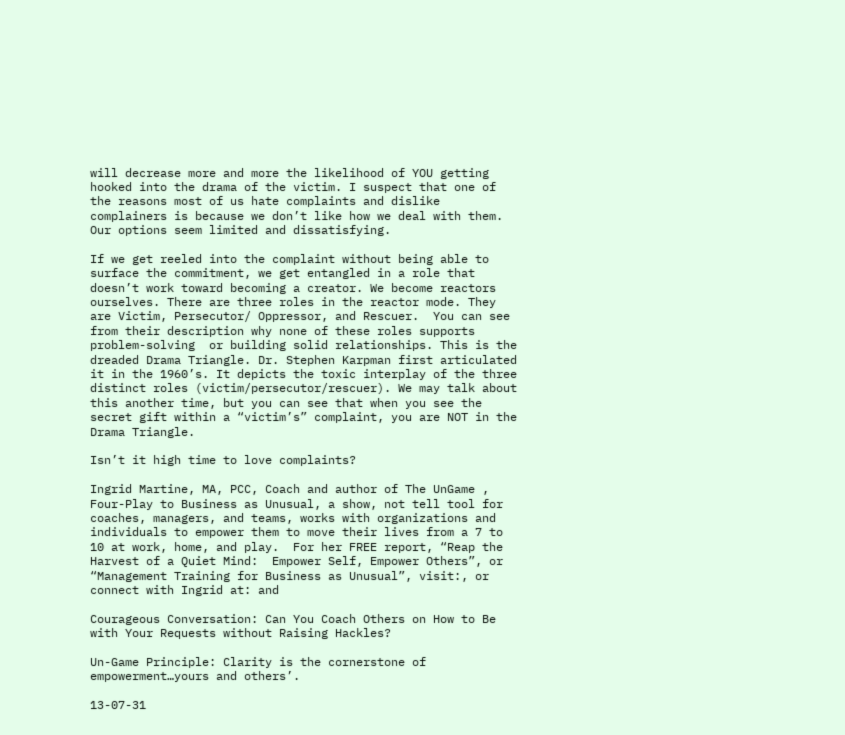will decrease more and more the likelihood of YOU getting hooked into the drama of the victim. I suspect that one of the reasons most of us hate complaints and dislike complainers is because we don’t like how we deal with them. Our options seem limited and dissatisfying.

If we get reeled into the complaint without being able to surface the commitment, we get entangled in a role that doesn’t work toward becoming a creator. We become reactors ourselves. There are three roles in the reactor mode. They are Victim, Persecutor/ Oppressor, and Rescuer.  You can see from their description why none of these roles supports problem-solving  or building solid relationships. This is the dreaded Drama Triangle. Dr. Stephen Karpman first articulated it in the 1960’s. It depicts the toxic interplay of the three distinct roles (victim/persecutor/rescuer). We may talk about this another time, but you can see that when you see the secret gift within a “victim’s” complaint, you are NOT in the Drama Triangle.

Isn’t it high time to love complaints?

Ingrid Martine, MA, PCC, Coach and author of The UnGame , Four-Play to Business as Unusual, a show, not tell tool for coaches, managers, and teams, works with organizations and individuals to empower them to move their lives from a 7 to 10 at work, home, and play.  For her FREE report, “Reap the Harvest of a Quiet Mind:  Empower Self, Empower Others”, or “Management Training for Business as Unusual”, visit:, or connect with Ingrid at: and

Courageous Conversation: Can You Coach Others on How to Be with Your Requests without Raising Hackles?

Un-Game Principle: Clarity is the cornerstone of empowerment…yours and others’.

13-07-31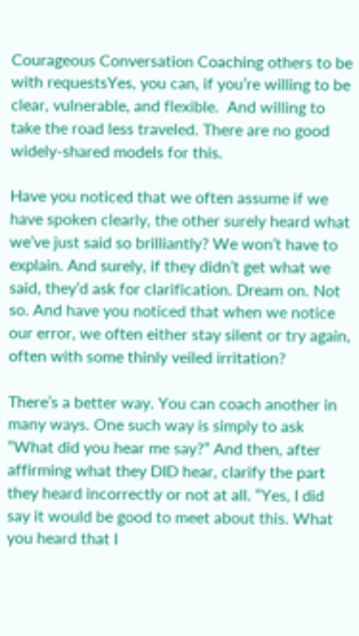Courageous Conversation Coaching others to be with requestsYes, you can, if you’re willing to be clear, vulnerable, and flexible.  And willing to take the road less traveled. There are no good widely-shared models for this.

Have you noticed that we often assume if we have spoken clearly, the other surely heard what we’ve just said so brilliantly? We won’t have to explain. And surely, if they didn’t get what we said, they’d ask for clarification. Dream on. Not so. And have you noticed that when we notice our error, we often either stay silent or try again, often with some thinly veiled irritation?

There’s a better way. You can coach another in many ways. One such way is simply to ask “What did you hear me say?” And then, after affirming what they DID hear, clarify the part they heard incorrectly or not at all. “Yes, I did say it would be good to meet about this. What you heard that I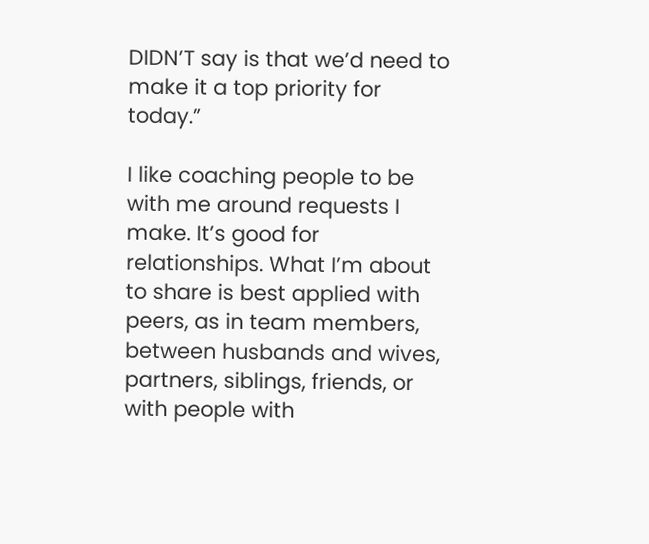DIDN’T say is that we’d need to make it a top priority for today.”

I like coaching people to be with me around requests I make. It’s good for relationships. What I’m about to share is best applied with peers, as in team members, between husbands and wives,  partners, siblings, friends, or with people with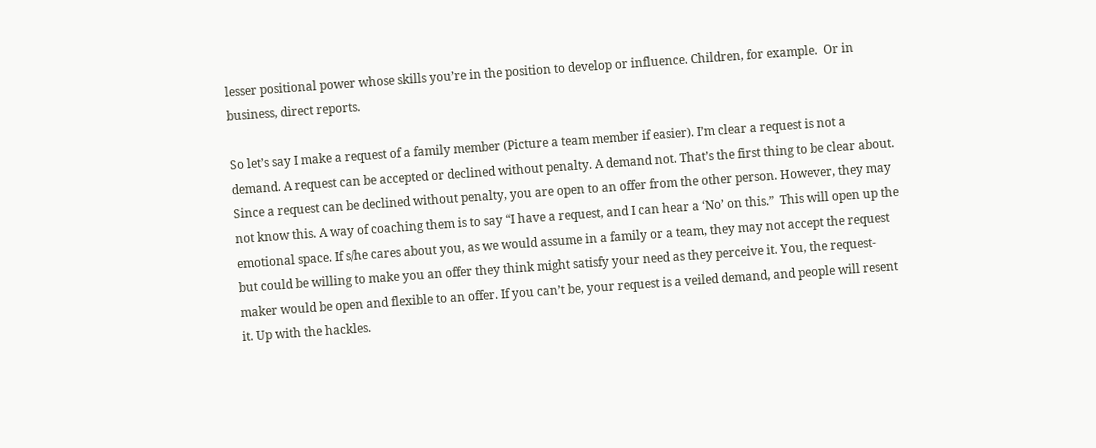lesser positional power whose skills you’re in the position to develop or influence. Children, for example.  Or in business, direct reports.

So let’s say I make a request of a family member (Picture a team member if easier). I’m clear a request is not a demand. A request can be accepted or declined without penalty. A demand not. That’s the first thing to be clear about. Since a request can be declined without penalty, you are open to an offer from the other person. However, they may not know this. A way of coaching them is to say “I have a request, and I can hear a ‘No’ on this.”  This will open up the emotional space. If s/he cares about you, as we would assume in a family or a team, they may not accept the request but could be willing to make you an offer they think might satisfy your need as they perceive it. You, the request-maker would be open and flexible to an offer. If you can’t be, your request is a veiled demand, and people will resent it. Up with the hackles.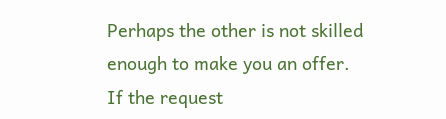Perhaps the other is not skilled enough to make you an offer. If the request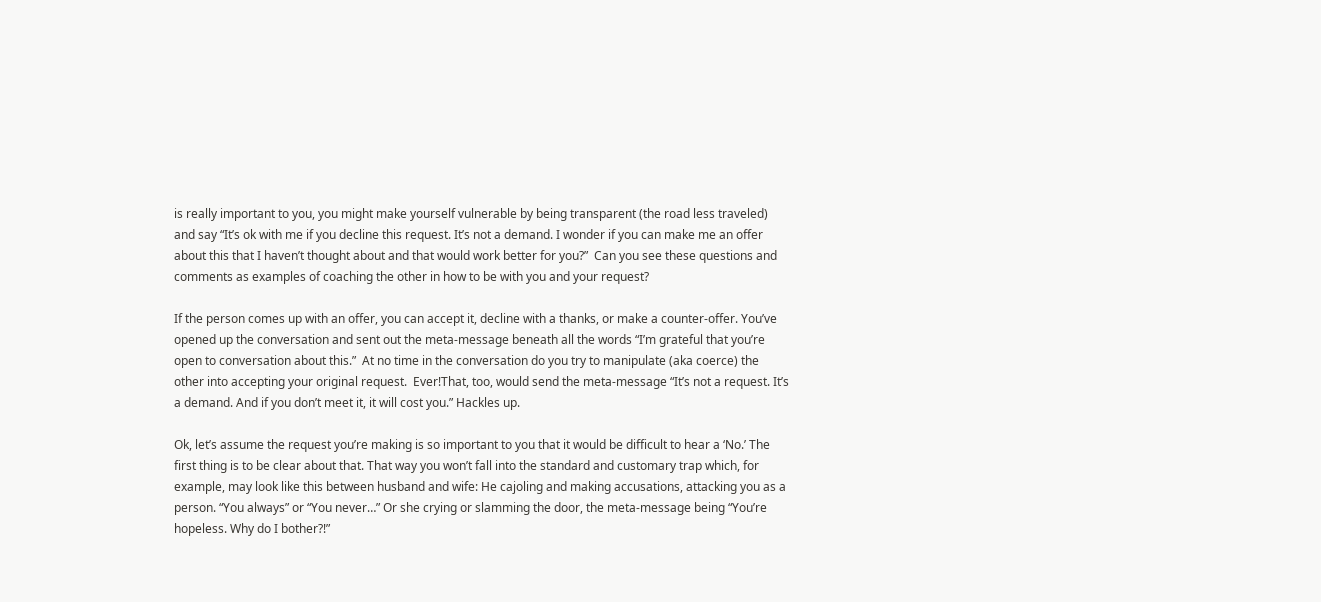is really important to you, you might make yourself vulnerable by being transparent (the road less traveled) and say “It’s ok with me if you decline this request. It’s not a demand. I wonder if you can make me an offer about this that I haven’t thought about and that would work better for you?”  Can you see these questions and comments as examples of coaching the other in how to be with you and your request?

If the person comes up with an offer, you can accept it, decline with a thanks, or make a counter-offer. You’ve opened up the conversation and sent out the meta-message beneath all the words “I’m grateful that you’re open to conversation about this.”  At no time in the conversation do you try to manipulate (aka coerce) the other into accepting your original request.  Ever!That, too, would send the meta-message “It’s not a request. It’s a demand. And if you don’t meet it, it will cost you.” Hackles up.

Ok, let’s assume the request you’re making is so important to you that it would be difficult to hear a ‘No.’ The first thing is to be clear about that. That way you won’t fall into the standard and customary trap which, for example, may look like this between husband and wife: He cajoling and making accusations, attacking you as a person. “You always” or “You never…” Or she crying or slamming the door, the meta-message being “You’re hopeless. Why do I bother?!”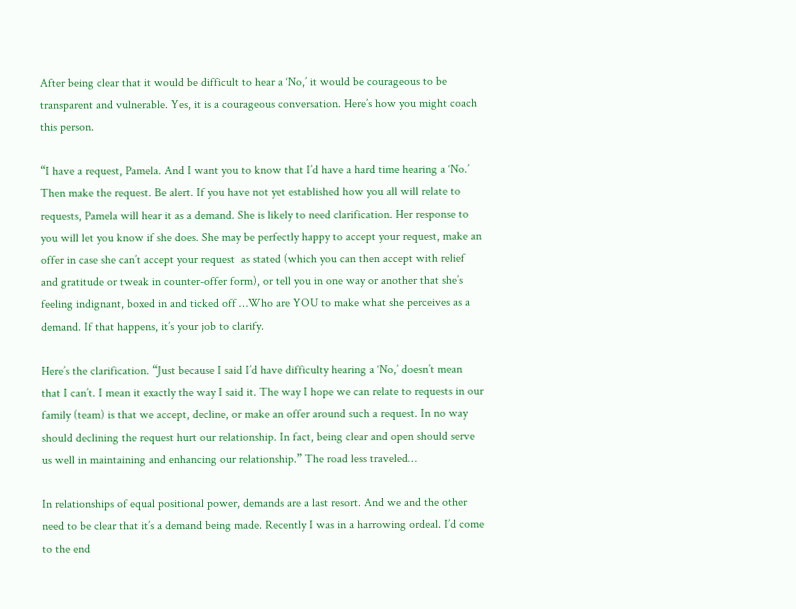After being clear that it would be difficult to hear a ‘No,’ it would be courageous to be transparent and vulnerable. Yes, it is a courageous conversation. Here’s how you might coach this person.

“I have a request, Pamela. And I want you to know that I’d have a hard time hearing a ‘No.’ Then make the request. Be alert. If you have not yet established how you all will relate to requests, Pamela will hear it as a demand. She is likely to need clarification. Her response to you will let you know if she does. She may be perfectly happy to accept your request, make an offer in case she can’t accept your request  as stated (which you can then accept with relief and gratitude or tweak in counter-offer form), or tell you in one way or another that she’s feeling indignant, boxed in and ticked off …Who are YOU to make what she perceives as a demand. If that happens, it’s your job to clarify.

Here’s the clarification. “Just because I said I’d have difficulty hearing a ‘No,’ doesn’t mean that I can’t. I mean it exactly the way I said it. The way I hope we can relate to requests in our family (team) is that we accept, decline, or make an offer around such a request. In no way should declining the request hurt our relationship. In fact, being clear and open should serve us well in maintaining and enhancing our relationship.” The road less traveled…

In relationships of equal positional power, demands are a last resort. And we and the other need to be clear that it’s a demand being made. Recently I was in a harrowing ordeal. I’d come to the end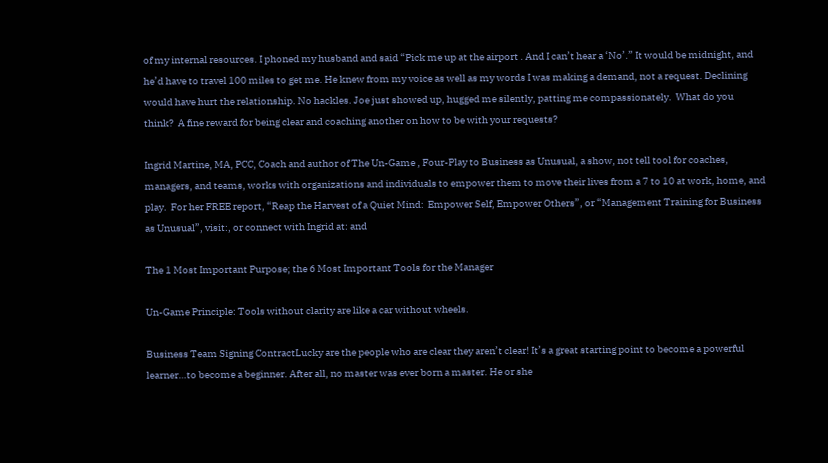of my internal resources. I phoned my husband and said “Pick me up at the airport . And I can’t hear a ‘No’.” It would be midnight, and he’d have to travel 100 miles to get me. He knew from my voice as well as my words I was making a demand, not a request. Declining would have hurt the relationship. No hackles. Joe just showed up, hugged me silently, patting me compassionately.  What do you think?  A fine reward for being clear and coaching another on how to be with your requests?

Ingrid Martine, MA, PCC, Coach and author of The Un-Game , Four-Play to Business as Unusual, a show, not tell tool for coaches, managers, and teams, works with organizations and individuals to empower them to move their lives from a 7 to 10 at work, home, and play.  For her FREE report, “Reap the Harvest of a Quiet Mind:  Empower Self, Empower Others”, or “Management Training for Business as Unusual”, visit:, or connect with Ingrid at: and

The 1 Most Important Purpose; the 6 Most Important Tools for the Manager

Un-Game Principle: Tools without clarity are like a car without wheels.

Business Team Signing ContractLucky are the people who are clear they aren’t clear! It’s a great starting point to become a powerful learner…to become a beginner. After all, no master was ever born a master. He or she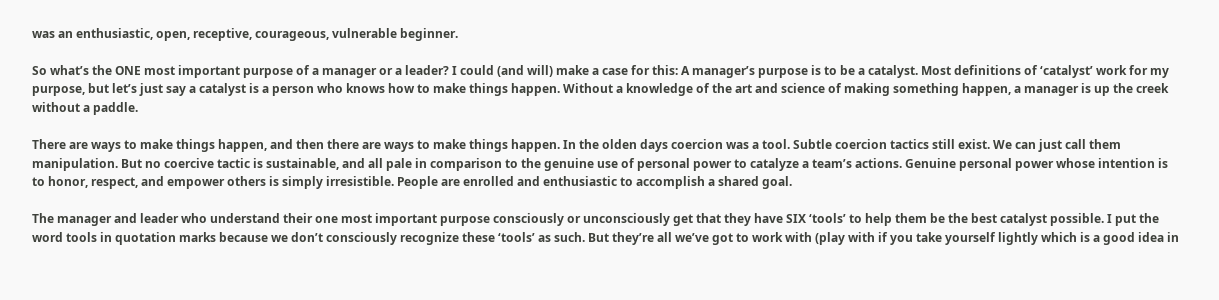was an enthusiastic, open, receptive, courageous, vulnerable beginner.

So what’s the ONE most important purpose of a manager or a leader? I could (and will) make a case for this: A manager’s purpose is to be a catalyst. Most definitions of ‘catalyst’ work for my purpose, but let’s just say a catalyst is a person who knows how to make things happen. Without a knowledge of the art and science of making something happen, a manager is up the creek without a paddle.

There are ways to make things happen, and then there are ways to make things happen. In the olden days coercion was a tool. Subtle coercion tactics still exist. We can just call them manipulation. But no coercive tactic is sustainable, and all pale in comparison to the genuine use of personal power to catalyze a team’s actions. Genuine personal power whose intention is to honor, respect, and empower others is simply irresistible. People are enrolled and enthusiastic to accomplish a shared goal.

The manager and leader who understand their one most important purpose consciously or unconsciously get that they have SIX ‘tools’ to help them be the best catalyst possible. I put the word tools in quotation marks because we don’t consciously recognize these ‘tools’ as such. But they’re all we’ve got to work with (play with if you take yourself lightly which is a good idea in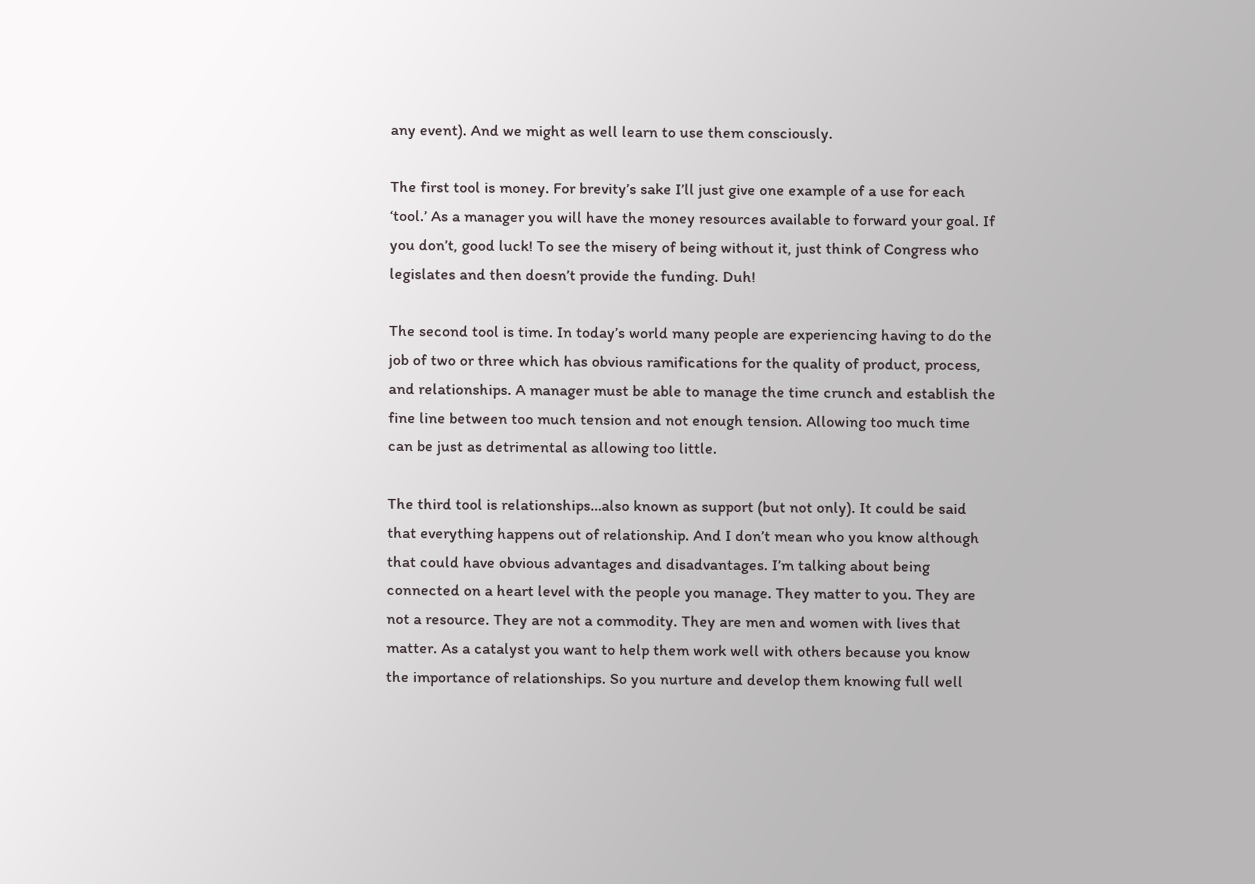any event). And we might as well learn to use them consciously.

The first tool is money. For brevity’s sake I’ll just give one example of a use for each ‘tool.’ As a manager you will have the money resources available to forward your goal. If you don’t, good luck! To see the misery of being without it, just think of Congress who legislates and then doesn’t provide the funding. Duh!

The second tool is time. In today’s world many people are experiencing having to do the job of two or three which has obvious ramifications for the quality of product, process, and relationships. A manager must be able to manage the time crunch and establish the fine line between too much tension and not enough tension. Allowing too much time can be just as detrimental as allowing too little.

The third tool is relationships…also known as support (but not only). It could be said that everything happens out of relationship. And I don’t mean who you know although that could have obvious advantages and disadvantages. I’m talking about being connected on a heart level with the people you manage. They matter to you. They are not a resource. They are not a commodity. They are men and women with lives that matter. As a catalyst you want to help them work well with others because you know the importance of relationships. So you nurture and develop them knowing full well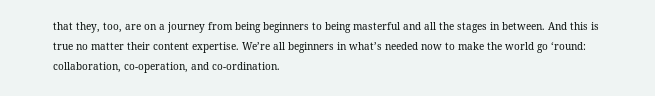that they, too, are on a journey from being beginners to being masterful and all the stages in between. And this is true no matter their content expertise. We’re all beginners in what’s needed now to make the world go ‘round: collaboration, co-operation, and co-ordination.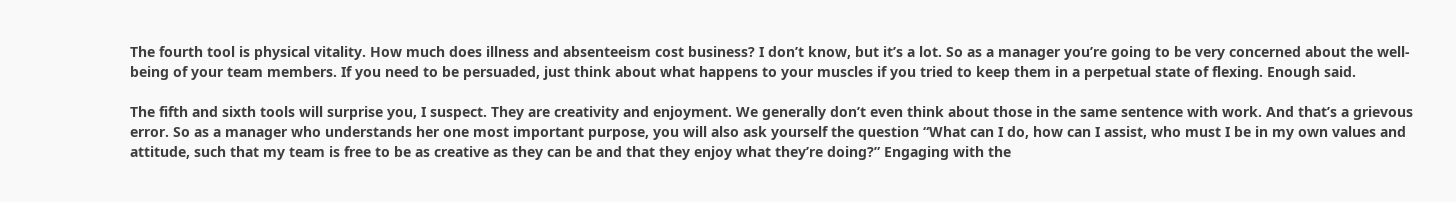The fourth tool is physical vitality. How much does illness and absenteeism cost business? I don’t know, but it’s a lot. So as a manager you’re going to be very concerned about the well-being of your team members. If you need to be persuaded, just think about what happens to your muscles if you tried to keep them in a perpetual state of flexing. Enough said.

The fifth and sixth tools will surprise you, I suspect. They are creativity and enjoyment. We generally don’t even think about those in the same sentence with work. And that’s a grievous error. So as a manager who understands her one most important purpose, you will also ask yourself the question “What can I do, how can I assist, who must I be in my own values and attitude, such that my team is free to be as creative as they can be and that they enjoy what they’re doing?” Engaging with the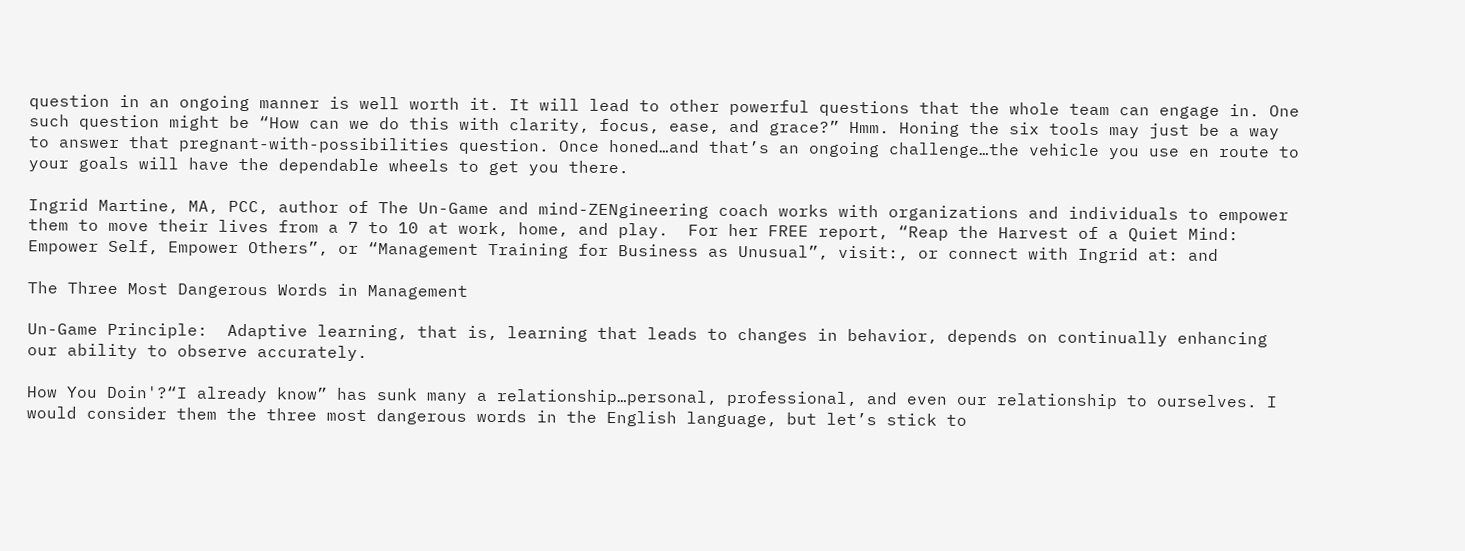question in an ongoing manner is well worth it. It will lead to other powerful questions that the whole team can engage in. One such question might be “How can we do this with clarity, focus, ease, and grace?” Hmm. Honing the six tools may just be a way to answer that pregnant-with-possibilities question. Once honed…and that’s an ongoing challenge…the vehicle you use en route to your goals will have the dependable wheels to get you there.

Ingrid Martine, MA, PCC, author of The Un-Game and mind-ZENgineering coach works with organizations and individuals to empower them to move their lives from a 7 to 10 at work, home, and play.  For her FREE report, “Reap the Harvest of a Quiet Mind:  Empower Self, Empower Others”, or “Management Training for Business as Unusual”, visit:, or connect with Ingrid at: and

The Three Most Dangerous Words in Management

Un-Game Principle:  Adaptive learning, that is, learning that leads to changes in behavior, depends on continually enhancing our ability to observe accurately.

How You Doin'?“I already know” has sunk many a relationship…personal, professional, and even our relationship to ourselves. I would consider them the three most dangerous words in the English language, but let’s stick to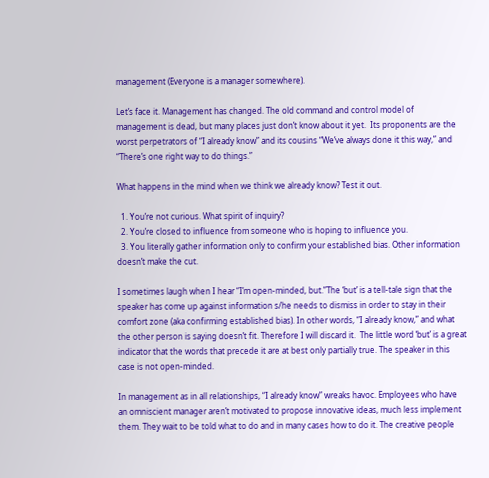management (Everyone is a manager somewhere).

Let’s face it. Management has changed. The old command and control model of management is dead, but many places just don’t know about it yet.  Its proponents are the worst perpetrators of “I already know” and its cousins “We’ve always done it this way,” and “There’s one right way to do things.”

What happens in the mind when we think we already know? Test it out.

  1. You’re not curious. What spirit of inquiry?
  2. You’re closed to influence from someone who is hoping to influence you.
  3. You literally gather information only to confirm your established bias. Other information doesn’t make the cut.

I sometimes laugh when I hear “I’m open-minded, but.”The ‘but’ is a tell-tale sign that the speaker has come up against information s/he needs to dismiss in order to stay in their comfort zone (aka confirming established bias). In other words, “I already know,” and what the other person is saying doesn’t fit. Therefore I will discard it.  The little word ‘but’ is a great indicator that the words that precede it are at best only partially true. The speaker in this case is not open-minded.

In management as in all relationships, “I already know” wreaks havoc. Employees who have an omniscient manager aren’t motivated to propose innovative ideas, much less implement them. They wait to be told what to do and in many cases how to do it. The creative people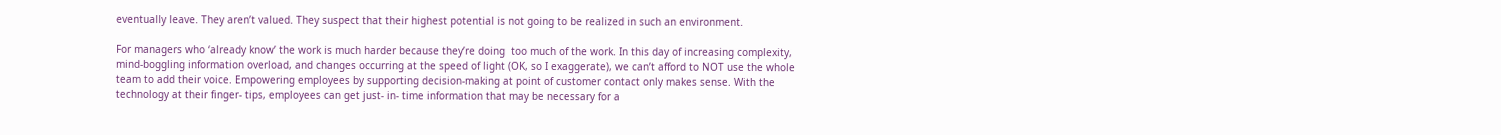eventually leave. They aren’t valued. They suspect that their highest potential is not going to be realized in such an environment.

For managers who ‘already know’ the work is much harder because they’re doing  too much of the work. In this day of increasing complexity, mind-boggling information overload, and changes occurring at the speed of light (OK, so I exaggerate), we can’t afford to NOT use the whole team to add their voice. Empowering employees by supporting decision-making at point of customer contact only makes sense. With the technology at their finger- tips, employees can get just- in- time information that may be necessary for a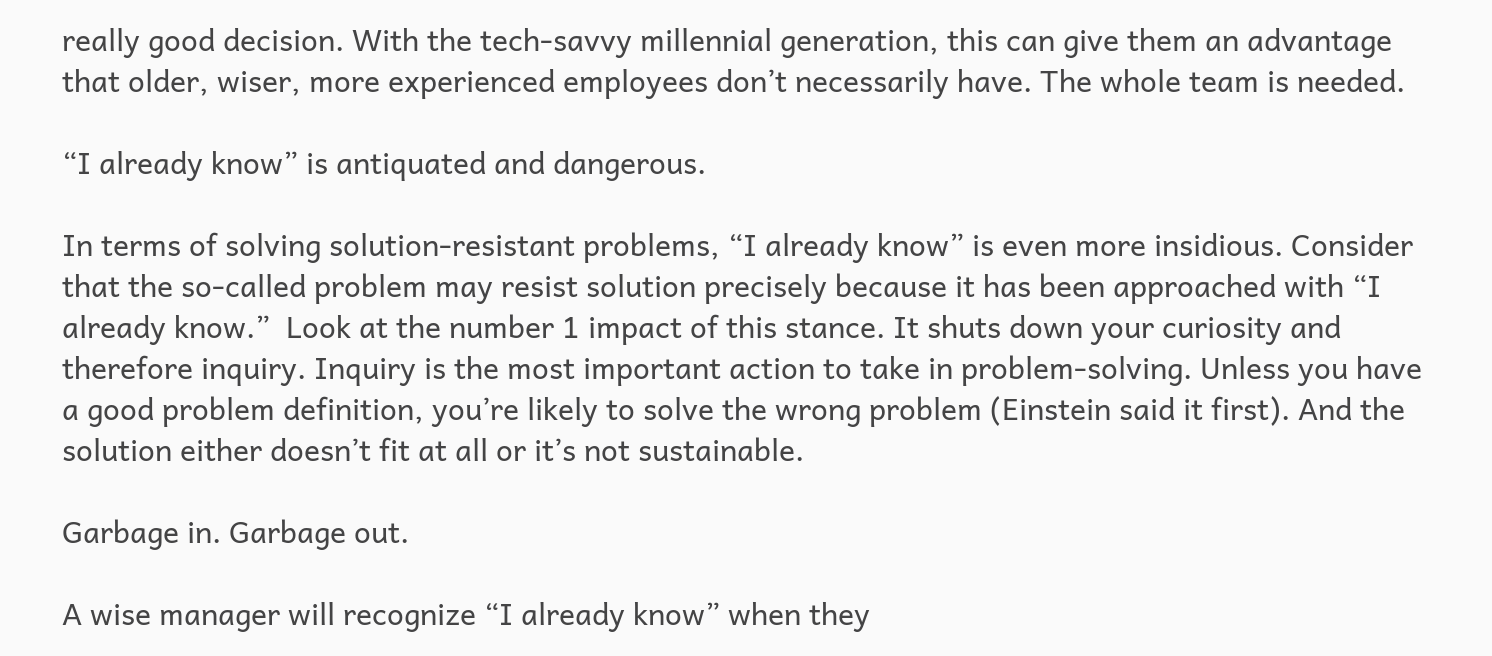really good decision. With the tech-savvy millennial generation, this can give them an advantage that older, wiser, more experienced employees don’t necessarily have. The whole team is needed.

“I already know” is antiquated and dangerous.

In terms of solving solution-resistant problems, “I already know” is even more insidious. Consider that the so-called problem may resist solution precisely because it has been approached with “I already know.”  Look at the number 1 impact of this stance. It shuts down your curiosity and therefore inquiry. Inquiry is the most important action to take in problem-solving. Unless you have a good problem definition, you’re likely to solve the wrong problem (Einstein said it first). And the solution either doesn’t fit at all or it’s not sustainable.

Garbage in. Garbage out.

A wise manager will recognize “I already know” when they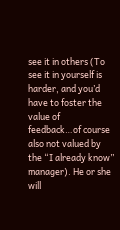see it in others (To see it in yourself is harder, and you’d have to foster the value of feedback…of course also not valued by the “I already know” manager). He or she will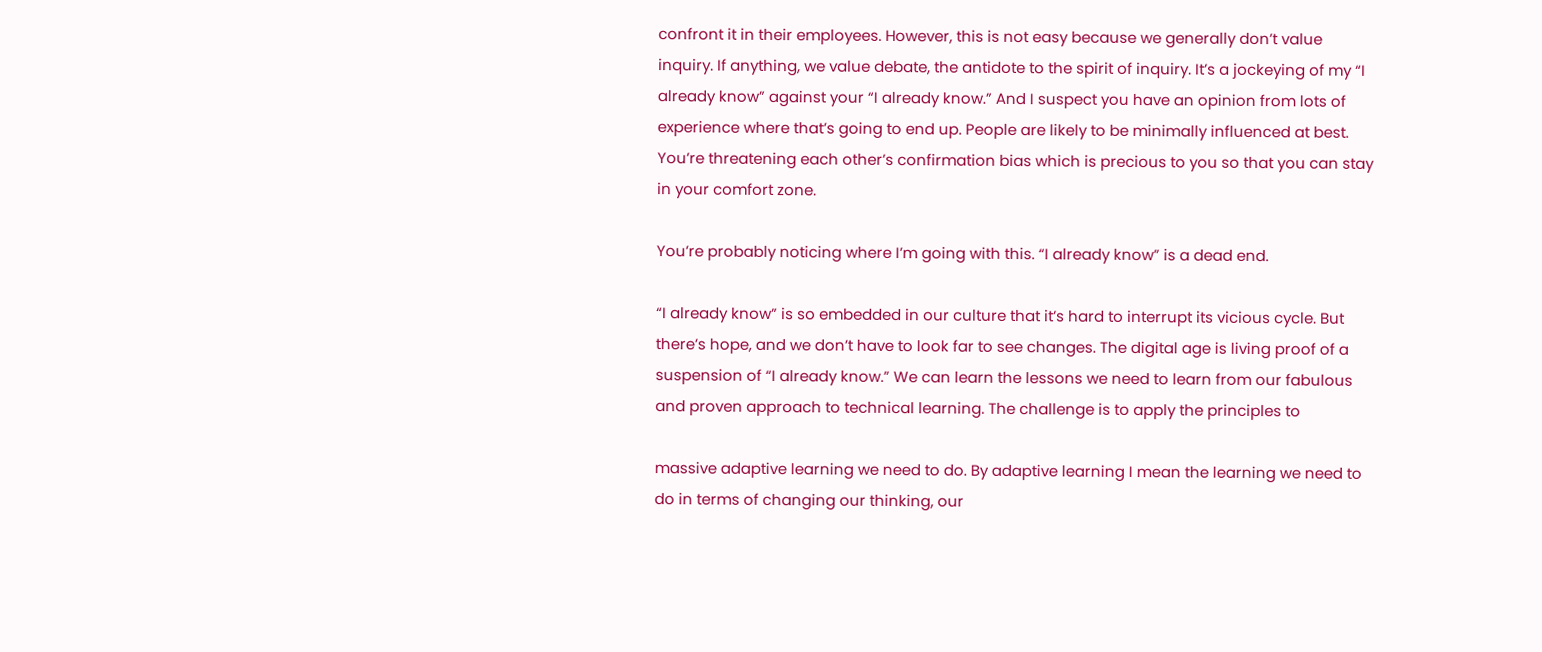confront it in their employees. However, this is not easy because we generally don’t value inquiry. If anything, we value debate, the antidote to the spirit of inquiry. It’s a jockeying of my “I already know” against your “I already know.” And I suspect you have an opinion from lots of experience where that’s going to end up. People are likely to be minimally influenced at best. You’re threatening each other’s confirmation bias which is precious to you so that you can stay in your comfort zone.

You’re probably noticing where I’m going with this. “I already know” is a dead end.

“I already know” is so embedded in our culture that it’s hard to interrupt its vicious cycle. But there’s hope, and we don’t have to look far to see changes. The digital age is living proof of a suspension of “I already know.” We can learn the lessons we need to learn from our fabulous and proven approach to technical learning. The challenge is to apply the principles to

massive adaptive learning we need to do. By adaptive learning I mean the learning we need to do in terms of changing our thinking, our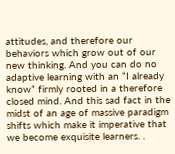attitudes, and therefore our behaviors which grow out of our new thinking. And you can do no adaptive learning with an “I already know” firmly rooted in a therefore closed mind. And this sad fact in the midst of an age of massive paradigm shifts which make it imperative that we become exquisite learners. .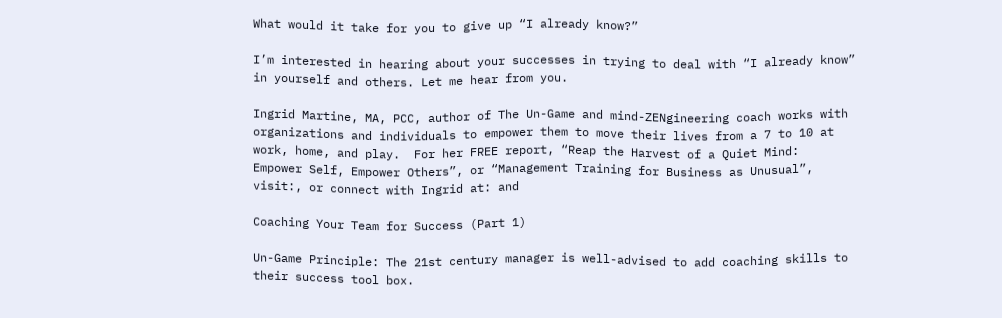What would it take for you to give up “I already know?”

I’m interested in hearing about your successes in trying to deal with “I already know” in yourself and others. Let me hear from you.

Ingrid Martine, MA, PCC, author of The Un-Game and mind-ZENgineering coach works with organizations and individuals to empower them to move their lives from a 7 to 10 at work, home, and play.  For her FREE report, “Reap the Harvest of a Quiet Mind:  Empower Self, Empower Others”, or “Management Training for Business as Unusual”, visit:, or connect with Ingrid at: and

Coaching Your Team for Success (Part 1)

Un-Game Principle: The 21st century manager is well-advised to add coaching skills to their success tool box.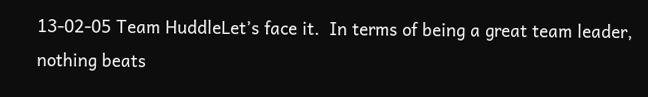13-02-05 Team HuddleLet’s face it.  In terms of being a great team leader, nothing beats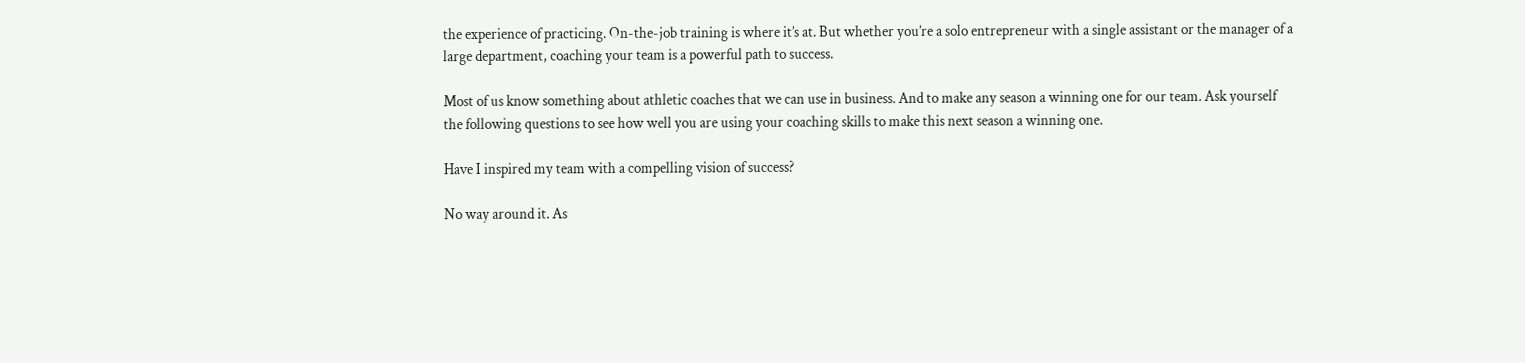the experience of practicing. On-the-job training is where it’s at. But whether you’re a solo entrepreneur with a single assistant or the manager of a large department, coaching your team is a powerful path to success.

Most of us know something about athletic coaches that we can use in business. And to make any season a winning one for our team. Ask yourself the following questions to see how well you are using your coaching skills to make this next season a winning one.

Have I inspired my team with a compelling vision of success?

No way around it. As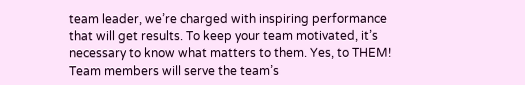team leader, we’re charged with inspiring performance that will get results. To keep your team motivated, it’s necessary to know what matters to them. Yes, to THEM! Team members will serve the team’s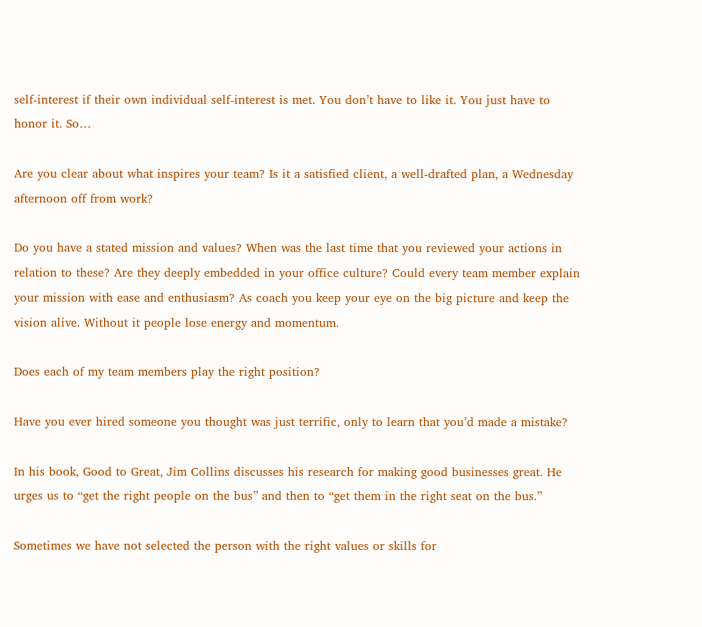self-interest if their own individual self-interest is met. You don’t have to like it. You just have to honor it. So…

Are you clear about what inspires your team? Is it a satisfied client, a well-drafted plan, a Wednesday afternoon off from work?

Do you have a stated mission and values? When was the last time that you reviewed your actions in relation to these? Are they deeply embedded in your office culture? Could every team member explain your mission with ease and enthusiasm? As coach you keep your eye on the big picture and keep the vision alive. Without it people lose energy and momentum.

Does each of my team members play the right position?

Have you ever hired someone you thought was just terrific, only to learn that you’d made a mistake?

In his book, Good to Great, Jim Collins discusses his research for making good businesses great. He urges us to “get the right people on the bus” and then to “get them in the right seat on the bus.”

Sometimes we have not selected the person with the right values or skills for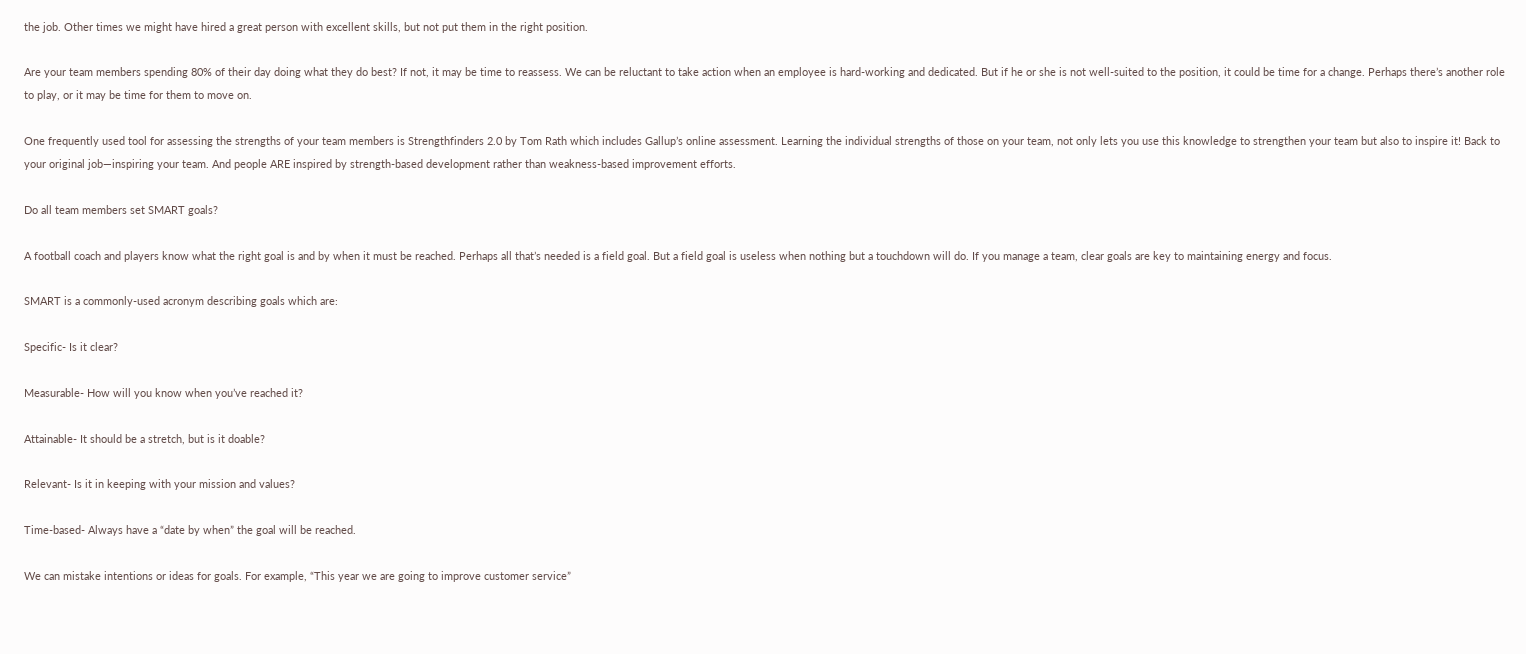the job. Other times we might have hired a great person with excellent skills, but not put them in the right position.

Are your team members spending 80% of their day doing what they do best? If not, it may be time to reassess. We can be reluctant to take action when an employee is hard-working and dedicated. But if he or she is not well-suited to the position, it could be time for a change. Perhaps there’s another role to play, or it may be time for them to move on.

One frequently used tool for assessing the strengths of your team members is Strengthfinders 2.0 by Tom Rath which includes Gallup’s online assessment. Learning the individual strengths of those on your team, not only lets you use this knowledge to strengthen your team but also to inspire it! Back to your original job—inspiring your team. And people ARE inspired by strength-based development rather than weakness-based improvement efforts.

Do all team members set SMART goals?

A football coach and players know what the right goal is and by when it must be reached. Perhaps all that’s needed is a field goal. But a field goal is useless when nothing but a touchdown will do. If you manage a team, clear goals are key to maintaining energy and focus.

SMART is a commonly-used acronym describing goals which are:

Specific- Is it clear?

Measurable- How will you know when you’ve reached it?

Attainable- It should be a stretch, but is it doable?

Relevant- Is it in keeping with your mission and values?

Time-based- Always have a “date by when” the goal will be reached.

We can mistake intentions or ideas for goals. For example, “This year we are going to improve customer service”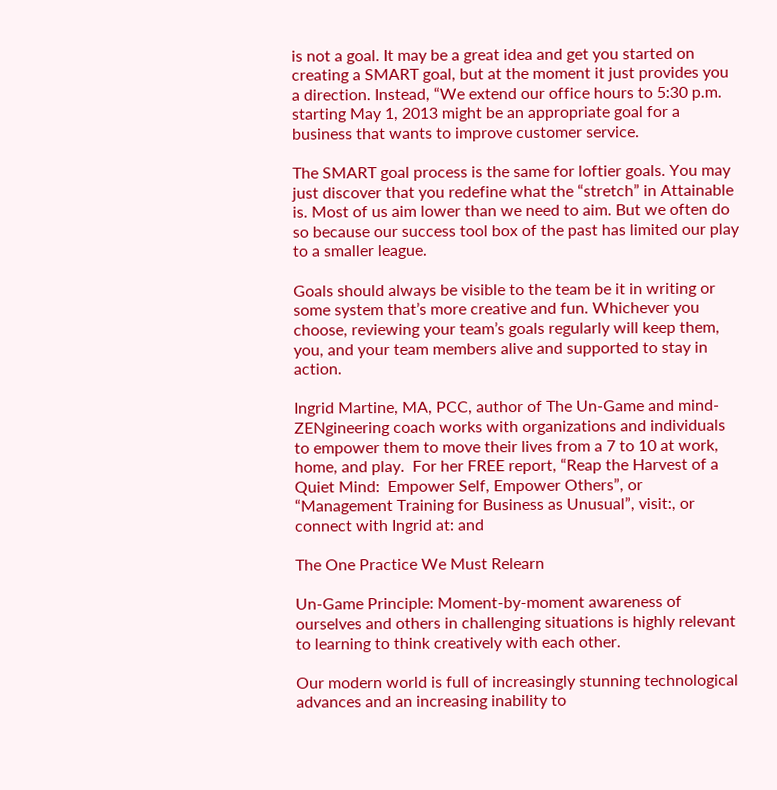is not a goal. It may be a great idea and get you started on creating a SMART goal, but at the moment it just provides you a direction. Instead, “We extend our office hours to 5:30 p.m. starting May 1, 2013 might be an appropriate goal for a business that wants to improve customer service.

The SMART goal process is the same for loftier goals. You may just discover that you redefine what the “stretch” in Attainable is. Most of us aim lower than we need to aim. But we often do so because our success tool box of the past has limited our play to a smaller league.

Goals should always be visible to the team be it in writing or some system that’s more creative and fun. Whichever you choose, reviewing your team’s goals regularly will keep them, you, and your team members alive and supported to stay in action.

Ingrid Martine, MA, PCC, author of The Un-Game and mind-ZENgineering coach works with organizations and individuals to empower them to move their lives from a 7 to 10 at work, home, and play.  For her FREE report, “Reap the Harvest of a Quiet Mind:  Empower Self, Empower Others”, or “Management Training for Business as Unusual”, visit:, or connect with Ingrid at: and

The One Practice We Must Relearn

Un-Game Principle: Moment-by-moment awareness of ourselves and others in challenging situations is highly relevant to learning to think creatively with each other.

Our modern world is full of increasingly stunning technological advances and an increasing inability to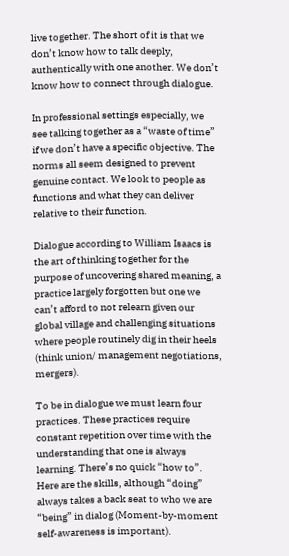live together. The short of it is that we don’t know how to talk deeply, authentically with one another. We don’t know how to connect through dialogue.

In professional settings especially, we see talking together as a “waste of time” if we don’t have a specific objective. The norms all seem designed to prevent genuine contact. We look to people as functions and what they can deliver relative to their function.

Dialogue according to William Isaacs is the art of thinking together for the purpose of uncovering shared meaning, a practice largely forgotten but one we can’t afford to not relearn given our global village and challenging situations where people routinely dig in their heels (think union/ management negotiations, mergers).

To be in dialogue we must learn four practices. These practices require constant repetition over time with the understanding that one is always learning. There’s no quick “how to”. Here are the skills, although “doing” always takes a back seat to who we are “being” in dialog (Moment-by-moment self-awareness is important).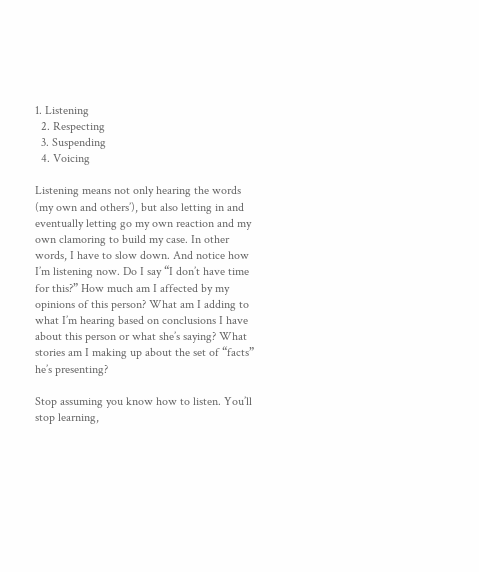1. Listening
  2. Respecting
  3. Suspending
  4. Voicing

Listening means not only hearing the words (my own and others’), but also letting in and eventually letting go my own reaction and my own clamoring to build my case. In other words, I have to slow down. And notice how I’m listening now. Do I say “I don’t have time for this?” How much am I affected by my opinions of this person? What am I adding to what I’m hearing based on conclusions I have about this person or what she’s saying? What stories am I making up about the set of “facts” he’s presenting?

Stop assuming you know how to listen. You’ll stop learning,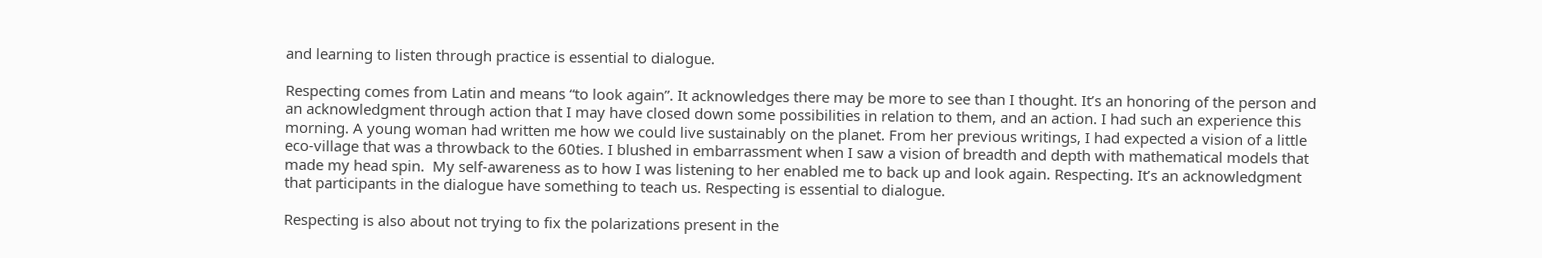and learning to listen through practice is essential to dialogue.

Respecting comes from Latin and means “to look again”. It acknowledges there may be more to see than I thought. It’s an honoring of the person and an acknowledgment through action that I may have closed down some possibilities in relation to them, and an action. I had such an experience this morning. A young woman had written me how we could live sustainably on the planet. From her previous writings, I had expected a vision of a little eco-village that was a throwback to the 60ties. I blushed in embarrassment when I saw a vision of breadth and depth with mathematical models that made my head spin.  My self-awareness as to how I was listening to her enabled me to back up and look again. Respecting. It’s an acknowledgment that participants in the dialogue have something to teach us. Respecting is essential to dialogue.

Respecting is also about not trying to fix the polarizations present in the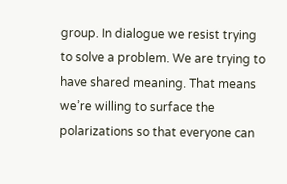group. In dialogue we resist trying to solve a problem. We are trying to have shared meaning. That means we’re willing to surface the polarizations so that everyone can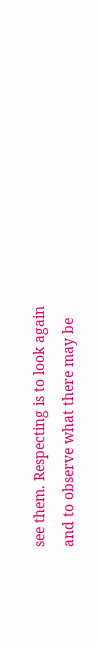see them. Respecting is to look again and to observe what there may be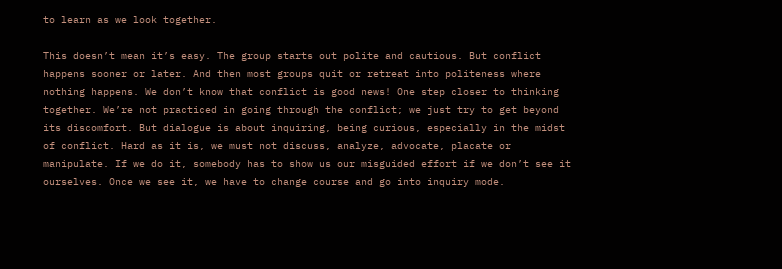to learn as we look together.

This doesn’t mean it’s easy. The group starts out polite and cautious. But conflict happens sooner or later. And then most groups quit or retreat into politeness where nothing happens. We don’t know that conflict is good news! One step closer to thinking together. We’re not practiced in going through the conflict; we just try to get beyond its discomfort. But dialogue is about inquiring, being curious, especially in the midst of conflict. Hard as it is, we must not discuss, analyze, advocate, placate or manipulate. If we do it, somebody has to show us our misguided effort if we don’t see it ourselves. Once we see it, we have to change course and go into inquiry mode.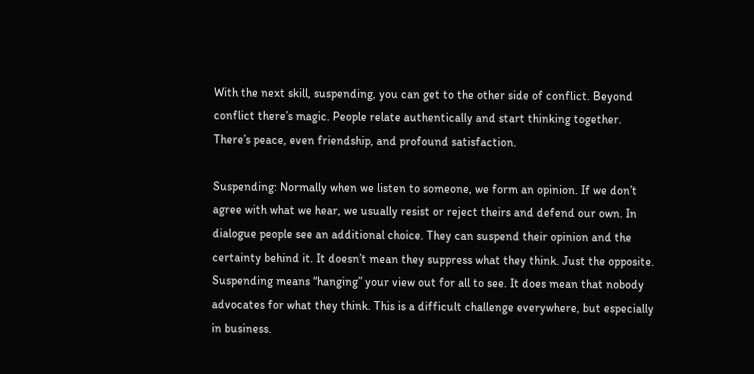With the next skill, suspending, you can get to the other side of conflict. Beyond conflict there’s magic. People relate authentically and start thinking together. There’s peace, even friendship, and profound satisfaction.

Suspending: Normally when we listen to someone, we form an opinion. If we don’t agree with what we hear, we usually resist or reject theirs and defend our own. In dialogue people see an additional choice. They can suspend their opinion and the certainty behind it. It doesn’t mean they suppress what they think. Just the opposite. Suspending means “hanging” your view out for all to see. It does mean that nobody advocates for what they think. This is a difficult challenge everywhere, but especially in business.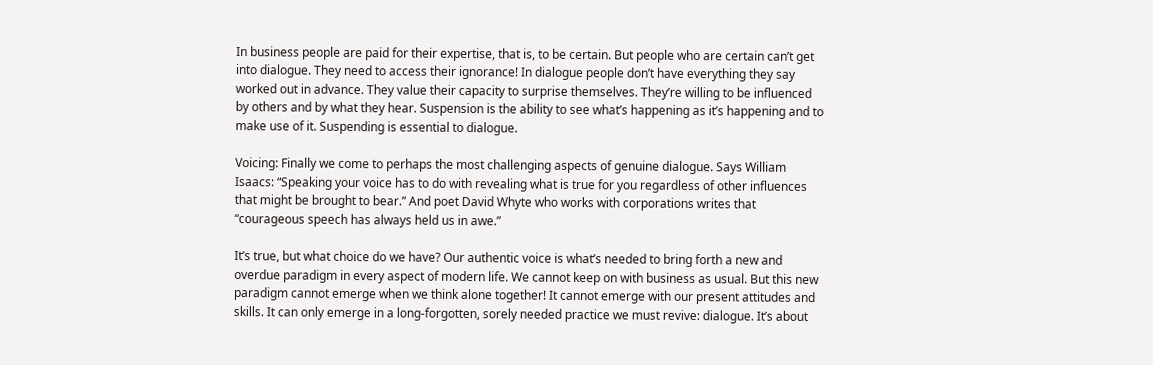In business people are paid for their expertise, that is, to be certain. But people who are certain can’t get into dialogue. They need to access their ignorance! In dialogue people don’t have everything they say worked out in advance. They value their capacity to surprise themselves. They’re willing to be influenced by others and by what they hear. Suspension is the ability to see what’s happening as it’s happening and to make use of it. Suspending is essential to dialogue.

Voicing: Finally we come to perhaps the most challenging aspects of genuine dialogue. Says William Isaacs: “Speaking your voice has to do with revealing what is true for you regardless of other influences that might be brought to bear.” And poet David Whyte who works with corporations writes that “courageous speech has always held us in awe.”

It’s true, but what choice do we have? Our authentic voice is what’s needed to bring forth a new and overdue paradigm in every aspect of modern life. We cannot keep on with business as usual. But this new paradigm cannot emerge when we think alone together! It cannot emerge with our present attitudes and skills. It can only emerge in a long-forgotten, sorely needed practice we must revive: dialogue. It’s about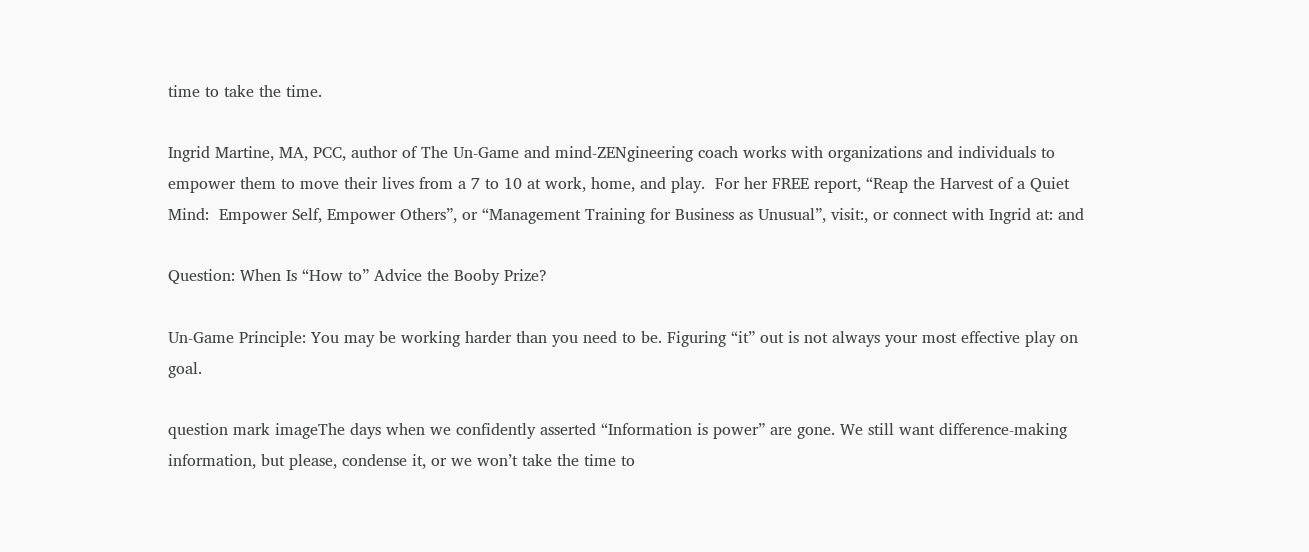time to take the time.

Ingrid Martine, MA, PCC, author of The Un-Game and mind-ZENgineering coach works with organizations and individuals to empower them to move their lives from a 7 to 10 at work, home, and play.  For her FREE report, “Reap the Harvest of a Quiet Mind:  Empower Self, Empower Others”, or “Management Training for Business as Unusual”, visit:, or connect with Ingrid at: and

Question: When Is “How to” Advice the Booby Prize?

Un-Game Principle: You may be working harder than you need to be. Figuring “it” out is not always your most effective play on goal.

question mark imageThe days when we confidently asserted “Information is power” are gone. We still want difference-making information, but please, condense it, or we won’t take the time to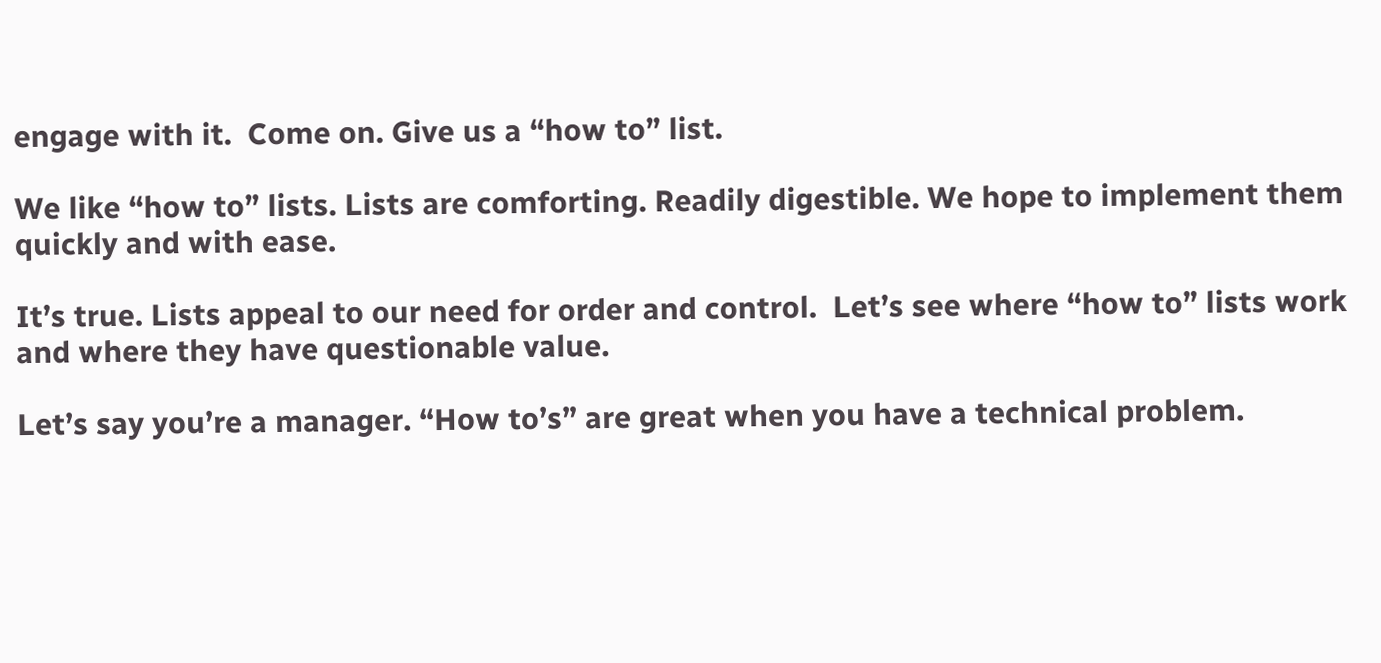engage with it.  Come on. Give us a “how to” list.

We like “how to” lists. Lists are comforting. Readily digestible. We hope to implement them quickly and with ease.

It’s true. Lists appeal to our need for order and control.  Let’s see where “how to” lists work and where they have questionable value.

Let’s say you’re a manager. “How to’s” are great when you have a technical problem.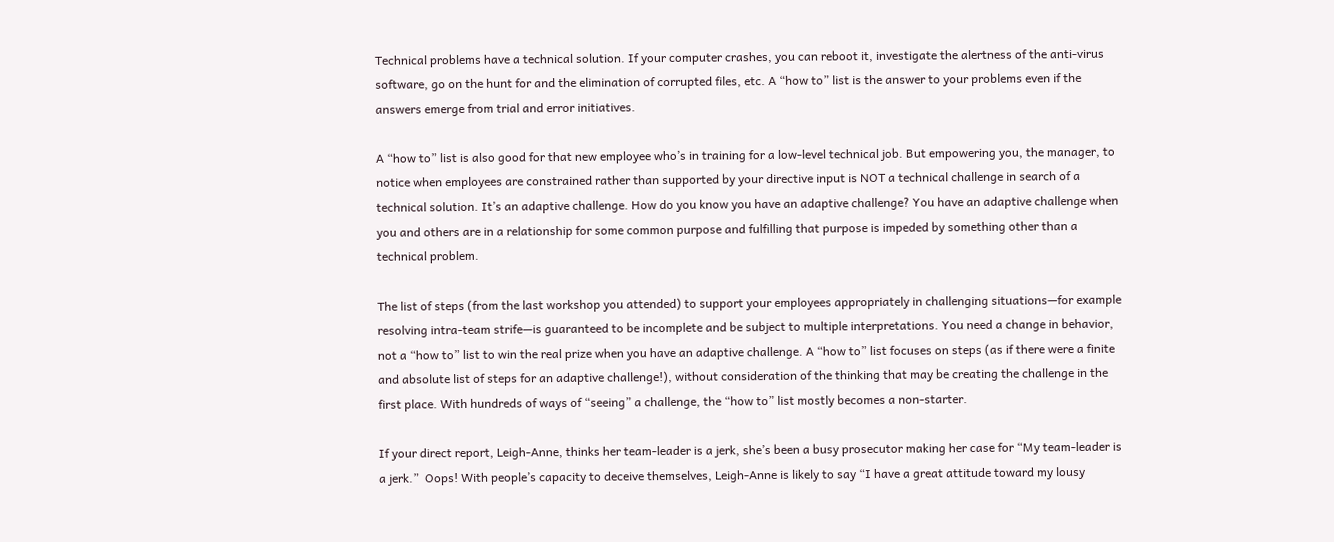Technical problems have a technical solution. If your computer crashes, you can reboot it, investigate the alertness of the anti-virus software, go on the hunt for and the elimination of corrupted files, etc. A “how to” list is the answer to your problems even if the answers emerge from trial and error initiatives.

A “how to” list is also good for that new employee who’s in training for a low-level technical job. But empowering you, the manager, to notice when employees are constrained rather than supported by your directive input is NOT a technical challenge in search of a technical solution. It’s an adaptive challenge. How do you know you have an adaptive challenge? You have an adaptive challenge when you and others are in a relationship for some common purpose and fulfilling that purpose is impeded by something other than a technical problem.

The list of steps (from the last workshop you attended) to support your employees appropriately in challenging situations—for example resolving intra-team strife—is guaranteed to be incomplete and be subject to multiple interpretations. You need a change in behavior, not a “how to” list to win the real prize when you have an adaptive challenge. A “how to” list focuses on steps (as if there were a finite and absolute list of steps for an adaptive challenge!), without consideration of the thinking that may be creating the challenge in the first place. With hundreds of ways of “seeing” a challenge, the “how to” list mostly becomes a non-starter.

If your direct report, Leigh-Anne, thinks her team-leader is a jerk, she’s been a busy prosecutor making her case for “My team-leader is a jerk.”  Oops! With people’s capacity to deceive themselves, Leigh-Anne is likely to say “I have a great attitude toward my lousy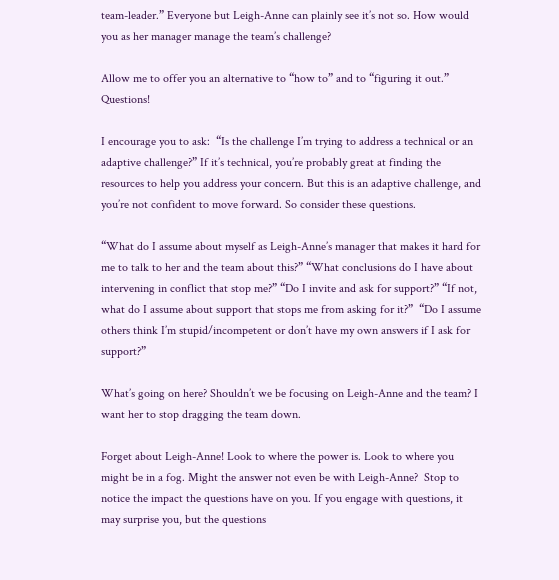team-leader.” Everyone but Leigh-Anne can plainly see it’s not so. How would you as her manager manage the team’s challenge?

Allow me to offer you an alternative to “how to” and to “figuring it out.” Questions!

I encourage you to ask:  “Is the challenge I’m trying to address a technical or an adaptive challenge?” If it’s technical, you’re probably great at finding the resources to help you address your concern. But this is an adaptive challenge, and you’re not confident to move forward. So consider these questions.

“What do I assume about myself as Leigh-Anne’s manager that makes it hard for me to talk to her and the team about this?” “What conclusions do I have about intervening in conflict that stop me?” “Do I invite and ask for support?” “If not, what do I assume about support that stops me from asking for it?”  “Do I assume others think I’m stupid/incompetent or don’t have my own answers if I ask for support?”

What’s going on here? Shouldn’t we be focusing on Leigh-Anne and the team? I want her to stop dragging the team down.

Forget about Leigh-Anne! Look to where the power is. Look to where you might be in a fog. Might the answer not even be with Leigh-Anne?  Stop to notice the impact the questions have on you. If you engage with questions, it may surprise you, but the questions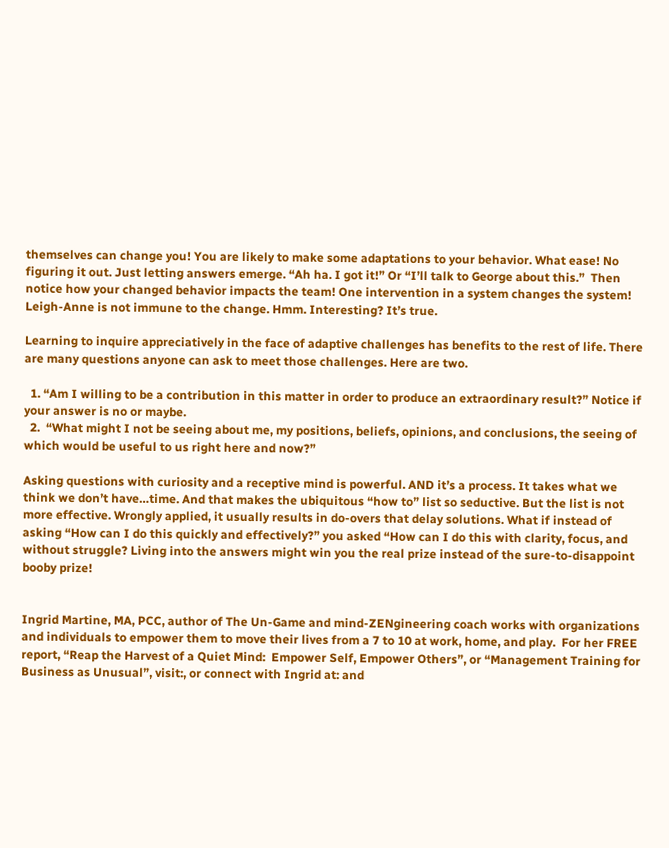themselves can change you! You are likely to make some adaptations to your behavior. What ease! No figuring it out. Just letting answers emerge. “Ah ha. I got it!” Or “I’ll talk to George about this.”  Then notice how your changed behavior impacts the team! One intervention in a system changes the system! Leigh-Anne is not immune to the change. Hmm. Interesting? It’s true.

Learning to inquire appreciatively in the face of adaptive challenges has benefits to the rest of life. There are many questions anyone can ask to meet those challenges. Here are two.

  1. “Am I willing to be a contribution in this matter in order to produce an extraordinary result?” Notice if your answer is no or maybe.
  2.  “What might I not be seeing about me, my positions, beliefs, opinions, and conclusions, the seeing of which would be useful to us right here and now?”

Asking questions with curiosity and a receptive mind is powerful. AND it’s a process. It takes what we think we don’t have…time. And that makes the ubiquitous “how to” list so seductive. But the list is not more effective. Wrongly applied, it usually results in do-overs that delay solutions. What if instead of asking “How can I do this quickly and effectively?” you asked “How can I do this with clarity, focus, and without struggle? Living into the answers might win you the real prize instead of the sure-to-disappoint booby prize!


Ingrid Martine, MA, PCC, author of The Un-Game and mind-ZENgineering coach works with organizations and individuals to empower them to move their lives from a 7 to 10 at work, home, and play.  For her FREE report, “Reap the Harvest of a Quiet Mind:  Empower Self, Empower Others”, or “Management Training for Business as Unusual”, visit:, or connect with Ingrid at: and